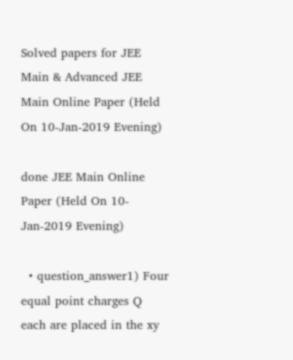Solved papers for JEE Main & Advanced JEE Main Online Paper (Held On 10-Jan-2019 Evening)

done JEE Main Online Paper (Held On 10-Jan-2019 Evening)

  • question_answer1) Four equal point charges Q each are placed in the xy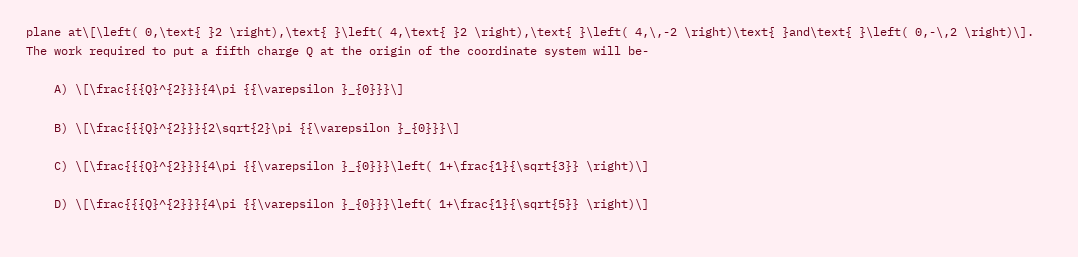plane at\[\left( 0,\text{ }2 \right),\text{ }\left( 4,\text{ }2 \right),\text{ }\left( 4,\,-2 \right)\text{ }and\text{ }\left( 0,-\,2 \right)\]. The work required to put a fifth charge Q at the origin of the coordinate system will be-

    A) \[\frac{{{Q}^{2}}}{4\pi {{\varepsilon }_{0}}}\]

    B) \[\frac{{{Q}^{2}}}{2\sqrt{2}\pi {{\varepsilon }_{0}}}\]

    C) \[\frac{{{Q}^{2}}}{4\pi {{\varepsilon }_{0}}}\left( 1+\frac{1}{\sqrt{3}} \right)\]

    D) \[\frac{{{Q}^{2}}}{4\pi {{\varepsilon }_{0}}}\left( 1+\frac{1}{\sqrt{5}} \right)\]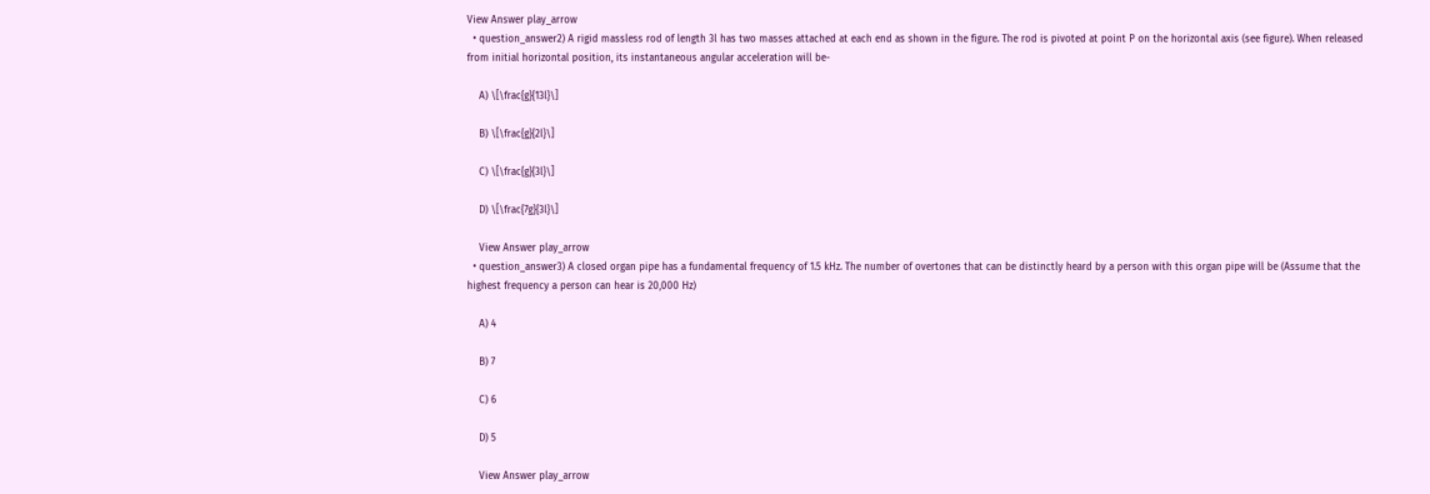View Answer play_arrow
  • question_answer2) A rigid massless rod of length 3l has two masses attached at each end as shown in the figure. The rod is pivoted at point P on the horizontal axis (see figure). When released from initial horizontal position, its instantaneous angular acceleration will be-

    A) \[\frac{g}{13l}\]

    B) \[\frac{g}{2l}\]

    C) \[\frac{g}{3l}\]

    D) \[\frac{7g}{3l}\]

    View Answer play_arrow
  • question_answer3) A closed organ pipe has a fundamental frequency of 1.5 kHz. The number of overtones that can be distinctly heard by a person with this organ pipe will be (Assume that the highest frequency a person can hear is 20,000 Hz)

    A) 4

    B) 7

    C) 6

    D) 5

    View Answer play_arrow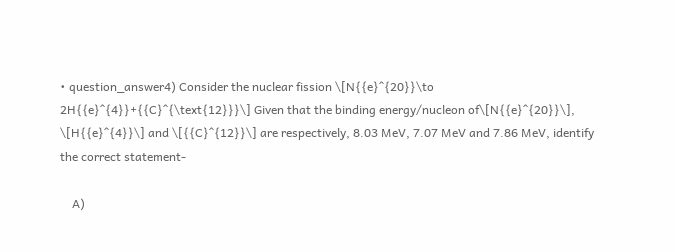• question_answer4) Consider the nuclear fission \[N{{e}^{20}}\to 2H{{e}^{4}}+{{C}^{\text{12}}}\] Given that the binding energy/nucleon of\[N{{e}^{20}}\], \[H{{e}^{4}}\] and \[{{C}^{12}}\] are respectively, 8.03 MeV, 7.07 MeV and 7.86 MeV, identify the correct statement-

    A)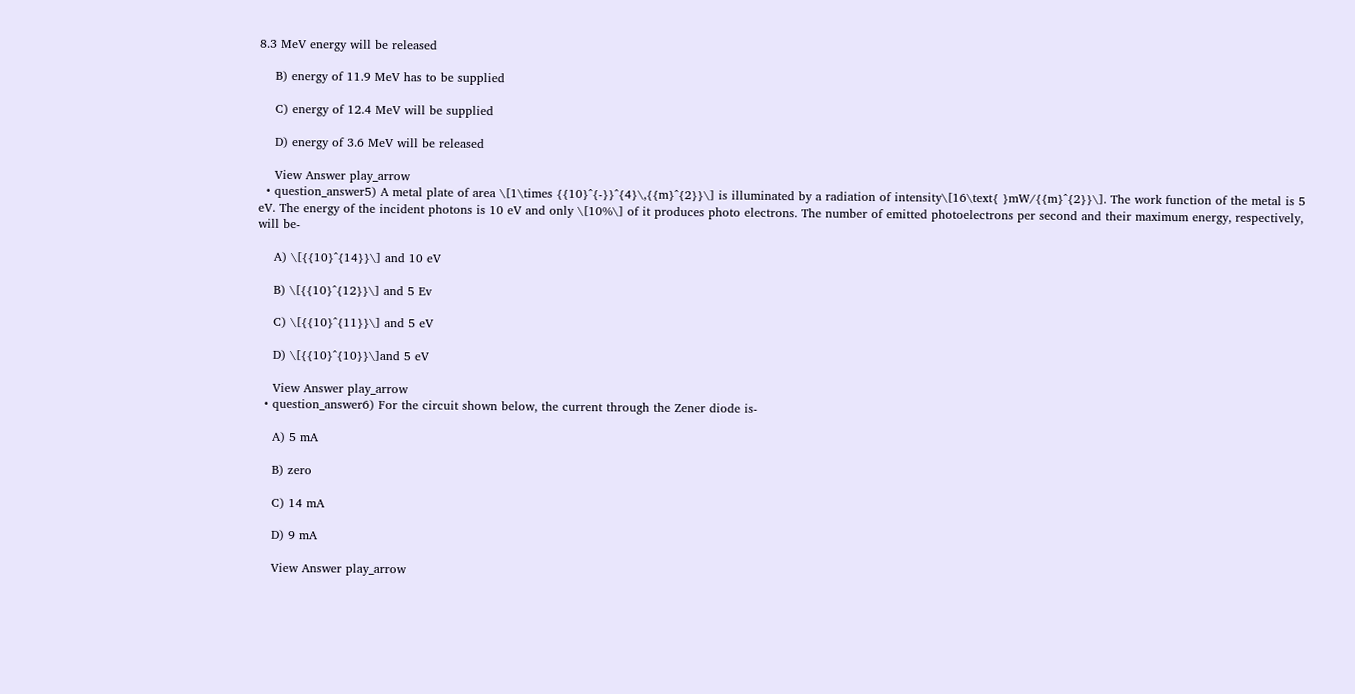8.3 MeV energy will be released

    B) energy of 11.9 MeV has to be supplied

    C) energy of 12.4 MeV will be supplied

    D) energy of 3.6 MeV will be released

    View Answer play_arrow
  • question_answer5) A metal plate of area \[1\times {{10}^{-}}^{4}\,{{m}^{2}}\] is illuminated by a radiation of intensity\[16\text{ }mW/{{m}^{2}}\]. The work function of the metal is 5 eV. The energy of the incident photons is 10 eV and only \[10%\] of it produces photo electrons. The number of emitted photoelectrons per second and their maximum energy, respectively, will be-

    A) \[{{10}^{14}}\] and 10 eV

    B) \[{{10}^{12}}\] and 5 Ev

    C) \[{{10}^{11}}\] and 5 eV

    D) \[{{10}^{10}}\]and 5 eV

    View Answer play_arrow
  • question_answer6) For the circuit shown below, the current through the Zener diode is-

    A) 5 mA

    B) zero

    C) 14 mA

    D) 9 mA

    View Answer play_arrow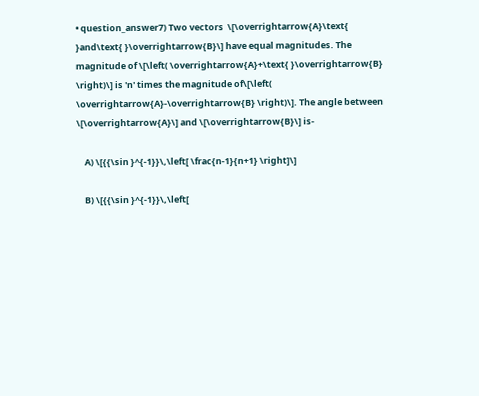• question_answer7) Two vectors  \[\overrightarrow{A}\text{ }and\text{ }\overrightarrow{B}\] have equal magnitudes. The magnitude of \[\left( \overrightarrow{A}+\text{ }\overrightarrow{B} \right)\] is 'n' times the magnitude of\[\left( \overrightarrow{A}-\overrightarrow{B} \right)\]. The angle between \[\overrightarrow{A}\] and \[\overrightarrow{B}\] is-

    A) \[{{\sin }^{-1}}\,\left[ \frac{n-1}{n+1} \right]\]

    B) \[{{\sin }^{-1}}\,\left[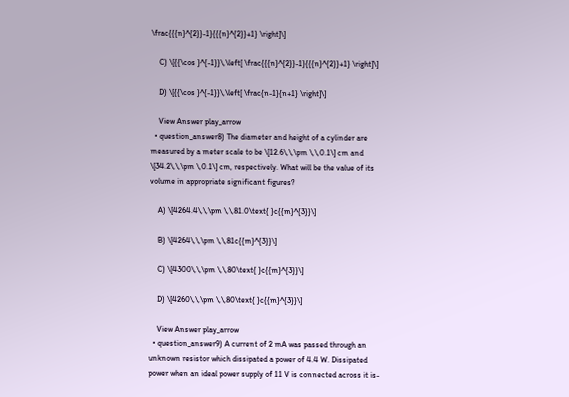\frac{{{n}^{2}}-1}{{{n}^{2}}+1} \right]\]

    C) \[{{\cos }^{-1}}\,\left[ \frac{{{n}^{2}}-1}{{{n}^{2}}+1} \right]\]

    D) \[{{\cos }^{-1}}\,\left[ \frac{n-1}{n+1} \right]\]

    View Answer play_arrow
  • question_answer8) The diameter and height of a cylinder are measured by a meter scale to be \[12.6\,\,\pm \,\,0.1\] cm and \[34.2\,\,\pm \,0.1\] cm, respectively. What will be the value of its volume in appropriate significant figures?

    A) \[4264.4\,\,\pm \,\,81.0\text{ }c{{m}^{3}}\]

    B) \[4264\,\,\pm \,\,81c{{m}^{3}}\]

    C) \[4300\,\,\pm \,\,80\text{ }c{{m}^{3}}\]

    D) \[4260\,\,\pm \,\,80\text{ }c{{m}^{3}}\]

    View Answer play_arrow
  • question_answer9) A current of 2 mA was passed through an unknown resistor which dissipated a power of 4.4 W. Dissipated power when an ideal power supply of 11 V is connected across it is-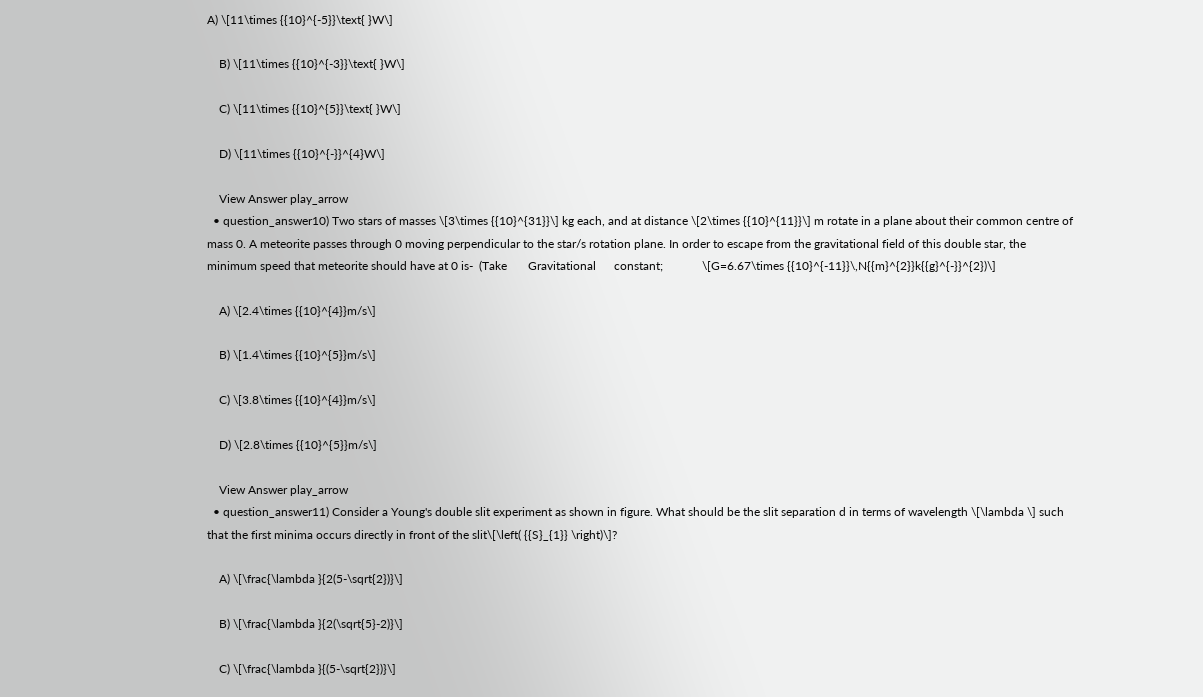A) \[11\times {{10}^{-5}}\text{ }W\]

    B) \[11\times {{10}^{-3}}\text{ }W\]

    C) \[11\times {{10}^{5}}\text{ }W\]

    D) \[11\times {{10}^{-}}^{4}W\]

    View Answer play_arrow
  • question_answer10) Two stars of masses \[3\times {{10}^{31}}\] kg each, and at distance \[2\times {{10}^{11}}\] m rotate in a plane about their common centre of mass 0. A meteorite passes through 0 moving perpendicular to the star/s rotation plane. In order to escape from the gravitational field of this double star, the minimum speed that meteorite should have at 0 is-  (Take       Gravitational      constant;             \[G=6.67\times {{10}^{-11}}\,N{{m}^{2}}k{{g}^{-}}^{2})\]

    A) \[2.4\times {{10}^{4}}m/s\]

    B) \[1.4\times {{10}^{5}}m/s\]

    C) \[3.8\times {{10}^{4}}m/s\]

    D) \[2.8\times {{10}^{5}}m/s\]

    View Answer play_arrow
  • question_answer11) Consider a Young's double slit experiment as shown in figure. What should be the slit separation d in terms of wavelength \[\lambda \] such that the first minima occurs directly in front of the slit\[\left( {{S}_{1}} \right)\]?

    A) \[\frac{\lambda }{2(5-\sqrt{2})}\]

    B) \[\frac{\lambda }{2(\sqrt{5}-2)}\]

    C) \[\frac{\lambda }{(5-\sqrt{2})}\]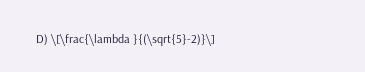D) \[\frac{\lambda }{(\sqrt{5}-2)}\]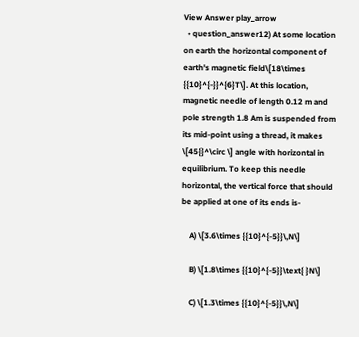View Answer play_arrow
  • question_answer12) At some location on earth the horizontal component of earth's magnetic field\[18\times {{10}^{-}}^{6}T\]. At this location, magnetic needle of length 0.12 m and pole strength 1.8 Am is suspended from its mid-point using a thread, it makes \[45{}^\circ \] angle with horizontal in equilibrium. To keep this needle horizontal, the vertical force that should be applied at one of its ends is-

    A) \[3.6\times {{10}^{-5}}\,N\]

    B) \[1.8\times {{10}^{-5}}\text{ }N\]

    C) \[1.3\times {{10}^{-5}}\,N\]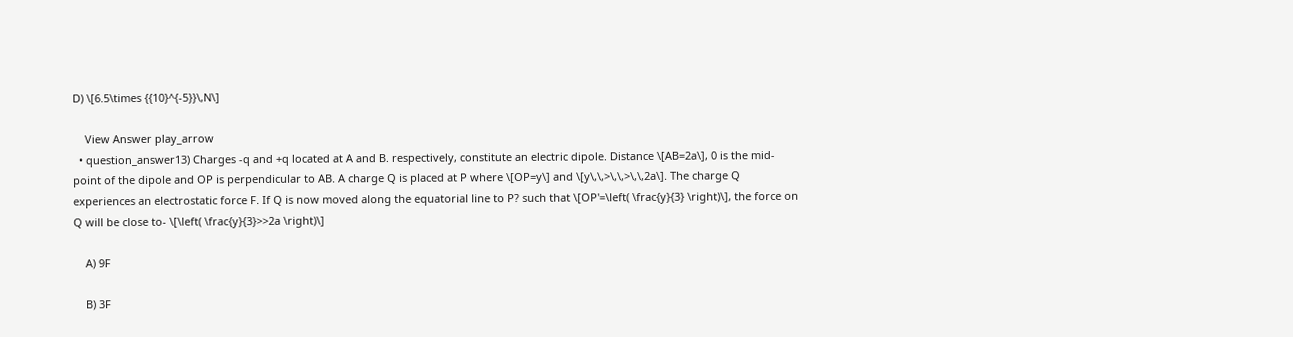D) \[6.5\times {{10}^{-5}}\,N\]

    View Answer play_arrow
  • question_answer13) Charges -q and +q located at A and B. respectively, constitute an electric dipole. Distance \[AB=2a\], 0 is the mid-point of the dipole and OP is perpendicular to AB. A charge Q is placed at P where \[OP=y\] and \[y\,\,>\,\,>\,\,2a\]. The charge Q experiences an electrostatic force F. If Q is now moved along the equatorial line to P? such that \[OP'=\left( \frac{y}{3} \right)\], the force on Q will be close to- \[\left( \frac{y}{3}>>2a \right)\]

    A) 9F

    B) 3F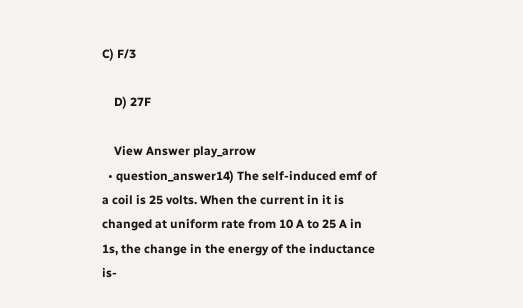C) F/3

    D) 27F

    View Answer play_arrow
  • question_answer14) The self-induced emf of a coil is 25 volts. When the current in it is changed at uniform rate from 10 A to 25 A in 1s, the change in the energy of the inductance is-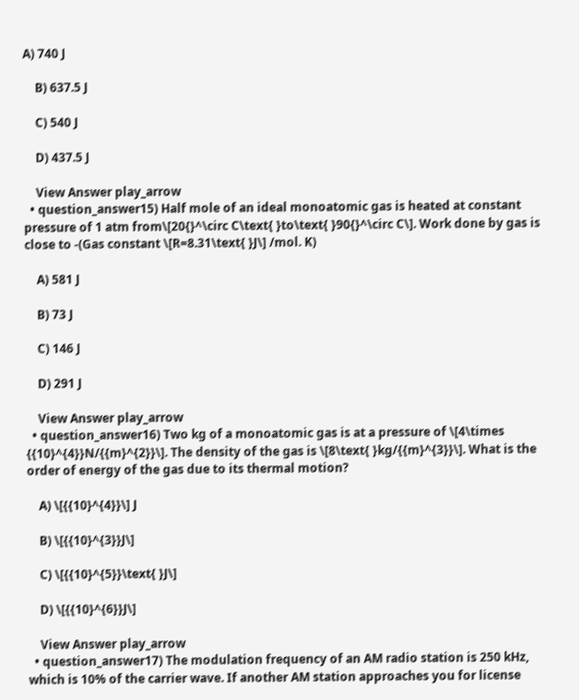A) 740 J

    B) 637.5 J

    C) 540 J

    D) 437.5 J

    View Answer play_arrow
  • question_answer15) Half mole of an ideal monoatomic gas is heated at constant pressure of 1 atm from\[20{}^\circ C\text{ }to\text{ }90{}^\circ C\]. Work done by gas is close to -(Gas constant \[R=8.31\text{ }J\] /mol. K)

    A) 581 J

    B) 73 J

    C) 146 J

    D) 291 J

    View Answer play_arrow
  • question_answer16) Two kg of a monoatomic gas is at a pressure of \[4\times {{10}^{4}}N/{{m}^{2}}\]. The density of the gas is \[8\text{ }kg/{{m}^{3}}\]. What is the order of energy of the gas due to its thermal motion?

    A) \[{{10}^{4}}\] J

    B) \[{{10}^{3}}J\]

    C) \[{{10}^{5}}\text{ }J\]

    D) \[{{10}^{6}}J\]

    View Answer play_arrow
  • question_answer17) The modulation frequency of an AM radio station is 250 kHz, which is 10% of the carrier wave. If another AM station approaches you for license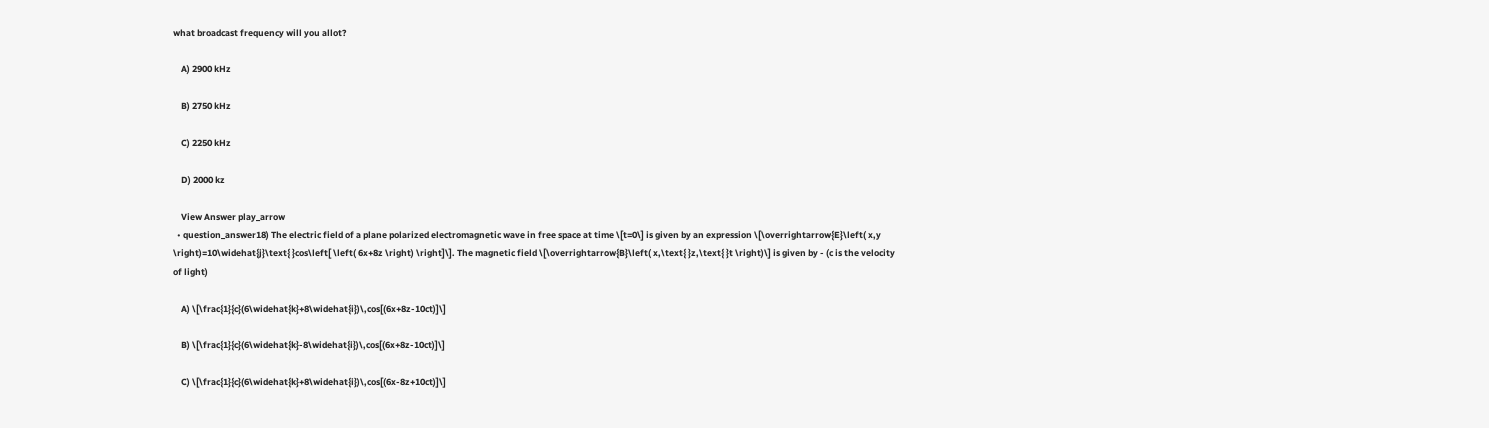what broadcast frequency will you allot?

    A) 2900 kHz

    B) 2750 kHz

    C) 2250 kHz

    D) 2000 kz

    View Answer play_arrow
  • question_answer18) The electric field of a plane polarized electromagnetic wave in free space at time \[t=0\] is given by an expression \[\overrightarrow{E}\left( x,y \right)=10\widehat{j}\text{ }cos\left[ \left( 6x+8z \right) \right]\]. The magnetic field \[\overrightarrow{B}\left( x,\text{ }z,\text{ }t \right)\] is given by - (c is the velocity of light)

    A) \[\frac{1}{c}(6\widehat{k}+8\widehat{i})\,cos[(6x+8z-10ct)]\]

    B) \[\frac{1}{c}(6\widehat{k}-8\widehat{i})\,cos[(6x+8z-10ct)]\]

    C) \[\frac{1}{c}(6\widehat{k}+8\widehat{i})\,cos[(6x-8z+10ct)]\]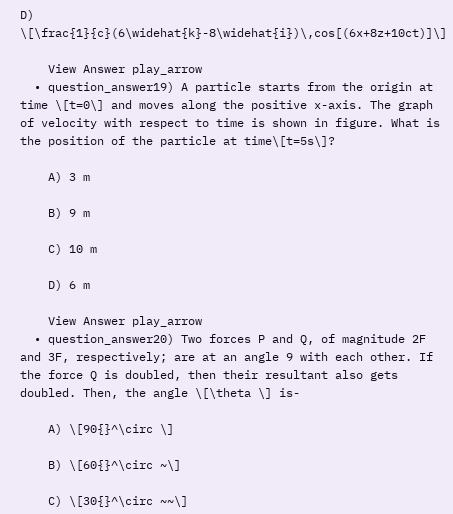D) \[\frac{1}{c}(6\widehat{k}-8\widehat{i})\,cos[(6x+8z+10ct)]\]

    View Answer play_arrow
  • question_answer19) A particle starts from the origin at time \[t=0\] and moves along the positive x-axis. The graph of velocity with respect to time is shown in figure. What is the position of the particle at time\[t=5s\]?

    A) 3 m

    B) 9 m

    C) 10 m

    D) 6 m

    View Answer play_arrow
  • question_answer20) Two forces P and Q, of magnitude 2F and 3F, respectively; are at an angle 9 with each other. If the force Q is doubled, then their resultant also gets doubled. Then, the angle \[\theta \] is-

    A) \[90{}^\circ \]

    B) \[60{}^\circ ~\]

    C) \[30{}^\circ ~~\]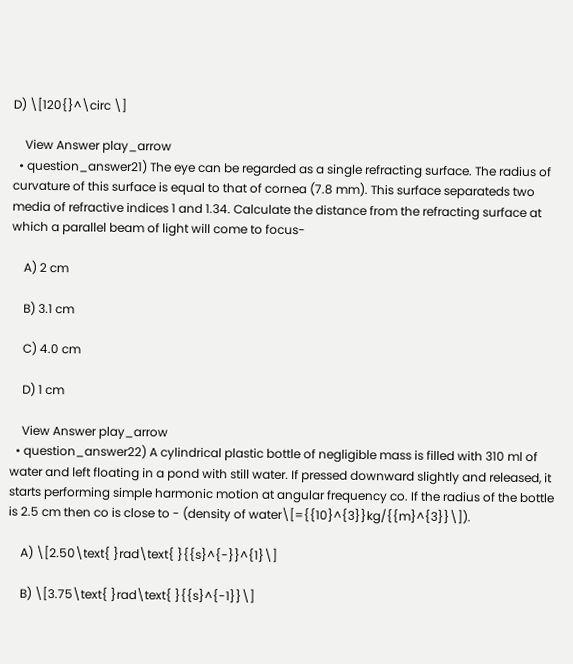D) \[120{}^\circ \]

    View Answer play_arrow
  • question_answer21) The eye can be regarded as a single refracting surface. The radius of curvature of this surface is equal to that of cornea (7.8 mm). This surface separateds two media of refractive indices 1 and 1.34. Calculate the distance from the refracting surface at which a parallel beam of light will come to focus-

    A) 2 cm

    B) 3.1 cm

    C) 4.0 cm

    D) 1 cm

    View Answer play_arrow
  • question_answer22) A cylindrical plastic bottle of negligible mass is filled with 310 ml of water and left floating in a pond with still water. If pressed downward slightly and released, it starts performing simple harmonic motion at angular frequency co. If the radius of the bottle is 2.5 cm then co is close to - (density of water\[={{10}^{3}}kg/{{m}^{3}}\]).

    A) \[2.50\text{ }rad\text{ }{{s}^{-}}^{1}\]

    B) \[3.75\text{ }rad\text{ }{{s}^{-1}}\]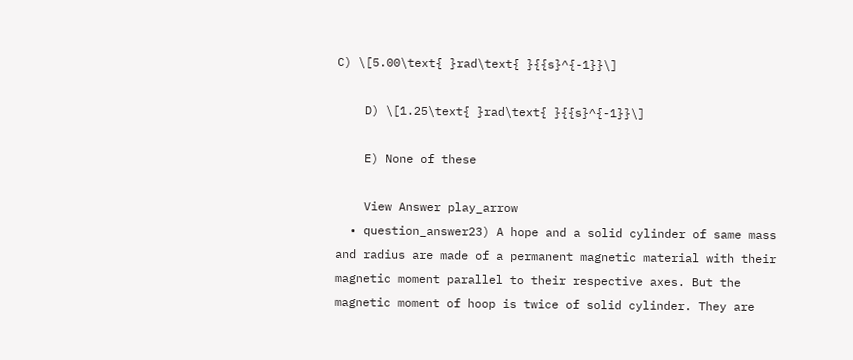C) \[5.00\text{ }rad\text{ }{{s}^{-1}}\]

    D) \[1.25\text{ }rad\text{ }{{s}^{-1}}\]

    E) None of these

    View Answer play_arrow
  • question_answer23) A hope and a solid cylinder of same mass and radius are made of a permanent magnetic material with their magnetic moment parallel to their respective axes. But the magnetic moment of hoop is twice of solid cylinder. They are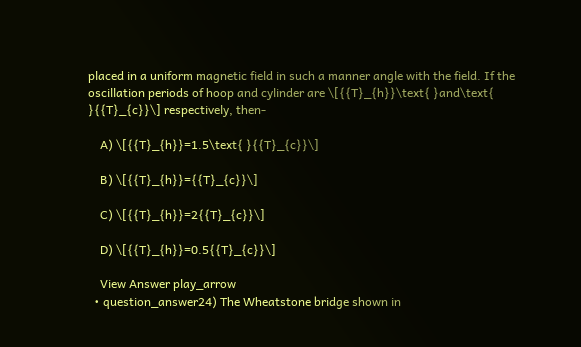placed in a uniform magnetic field in such a manner angle with the field. If the oscillation periods of hoop and cylinder are \[{{T}_{h}}\text{ }and\text{ }{{T}_{c}}\] respectively, then-

    A) \[{{T}_{h}}=1.5\text{ }{{T}_{c}}\]

    B) \[{{T}_{h}}={{T}_{c}}\]

    C) \[{{T}_{h}}=2{{T}_{c}}\]

    D) \[{{T}_{h}}=0.5{{T}_{c}}\]

    View Answer play_arrow
  • question_answer24) The Wheatstone bridge shown in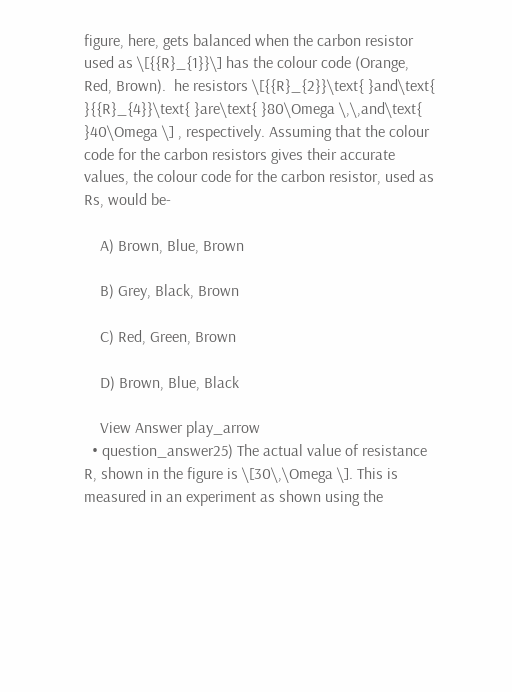figure, here, gets balanced when the carbon resistor used as \[{{R}_{1}}\] has the colour code (Orange, Red, Brown).  he resistors \[{{R}_{2}}\text{ }and\text{ }{{R}_{4}}\text{ }are\text{ }80\Omega \,\,and\text{ }40\Omega \] , respectively. Assuming that the colour code for the carbon resistors gives their accurate values, the colour code for the carbon resistor, used as Rs, would be-

    A) Brown, Blue, Brown

    B) Grey, Black, Brown

    C) Red, Green, Brown

    D) Brown, Blue, Black

    View Answer play_arrow
  • question_answer25) The actual value of resistance R, shown in the figure is \[30\,\Omega \]. This is measured in an experiment as shown using the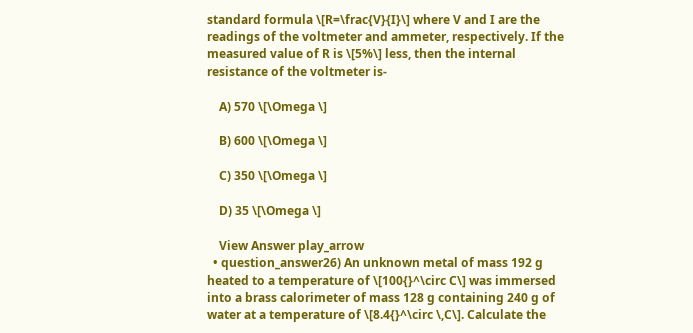standard formula \[R=\frac{V}{I}\] where V and I are the readings of the voltmeter and ammeter, respectively. If the measured value of R is \[5%\] less, then the internal resistance of the voltmeter is-

    A) 570 \[\Omega \]

    B) 600 \[\Omega \]

    C) 350 \[\Omega \]

    D) 35 \[\Omega \]

    View Answer play_arrow
  • question_answer26) An unknown metal of mass 192 g heated to a temperature of \[100{}^\circ C\] was immersed into a brass calorimeter of mass 128 g containing 240 g of water at a temperature of \[8.4{}^\circ \,C\]. Calculate the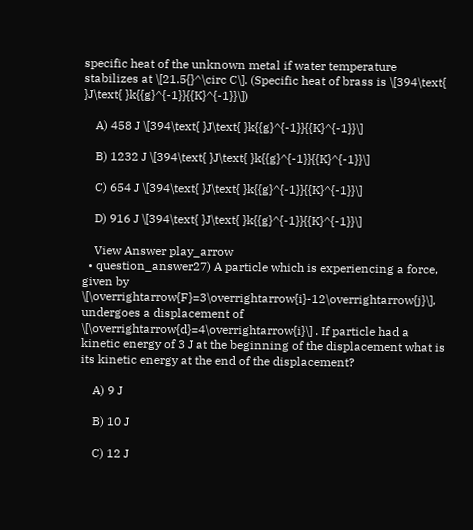specific heat of the unknown metal if water temperature stabilizes at \[21.5{}^\circ C\]. (Specific heat of brass is \[394\text{ }J\text{ }k{{g}^{-1}}{{K}^{-1}}\])

    A) 458 J \[394\text{ }J\text{ }k{{g}^{-1}}{{K}^{-1}}\]

    B) 1232 J \[394\text{ }J\text{ }k{{g}^{-1}}{{K}^{-1}}\]

    C) 654 J \[394\text{ }J\text{ }k{{g}^{-1}}{{K}^{-1}}\]

    D) 916 J \[394\text{ }J\text{ }k{{g}^{-1}}{{K}^{-1}}\]

    View Answer play_arrow
  • question_answer27) A particle which is experiencing a force, given by \[\overrightarrow{F}=3\overrightarrow{i}-12\overrightarrow{j}\], undergoes a displacement of \[\overrightarrow{d}=4\overrightarrow{i}\] . If particle had a kinetic energy of 3 J at the beginning of the displacement what is its kinetic energy at the end of the displacement?

    A) 9 J

    B) 10 J

    C) 12 J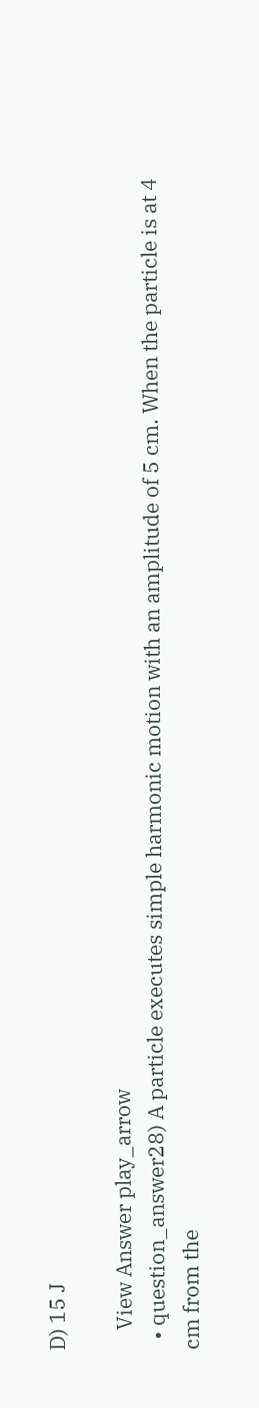D) 15 J

    View Answer play_arrow
  • question_answer28) A particle executes simple harmonic motion with an amplitude of 5 cm. When the particle is at 4 cm from the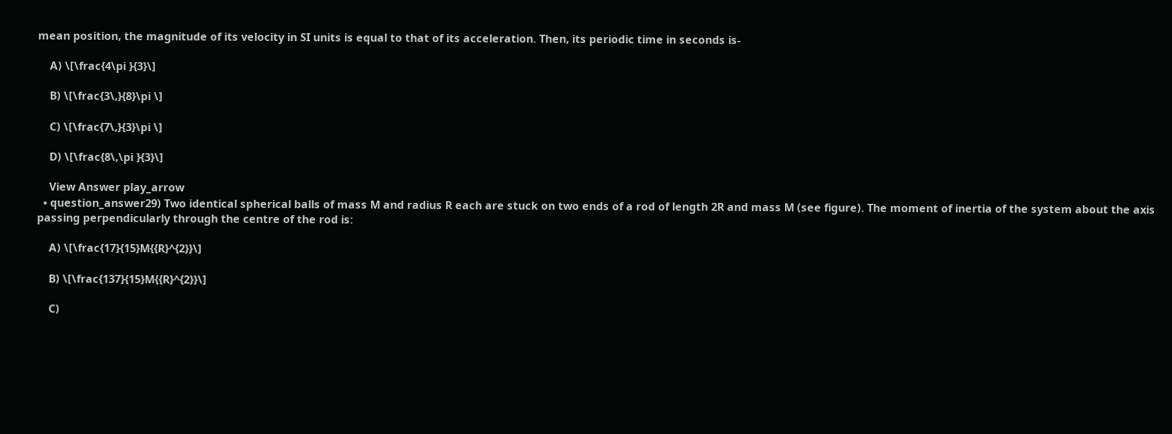mean position, the magnitude of its velocity in SI units is equal to that of its acceleration. Then, its periodic time in seconds is-

    A) \[\frac{4\pi }{3}\]

    B) \[\frac{3\,}{8}\pi \]

    C) \[\frac{7\,}{3}\pi \]

    D) \[\frac{8\,\pi }{3}\]

    View Answer play_arrow
  • question_answer29) Two identical spherical balls of mass M and radius R each are stuck on two ends of a rod of length 2R and mass M (see figure). The moment of inertia of the system about the axis passing perpendicularly through the centre of the rod is:

    A) \[\frac{17}{15}M{{R}^{2}}\]

    B) \[\frac{137}{15}M{{R}^{2}}\]

    C)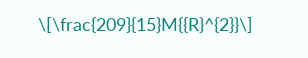\[\frac{209}{15}M{{R}^{2}}\]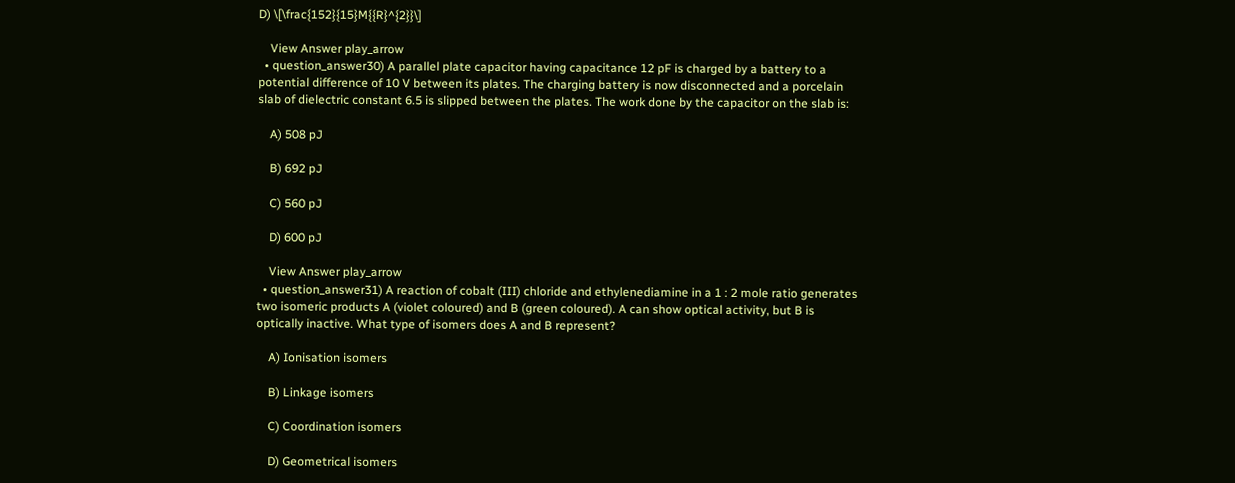D) \[\frac{152}{15}M{{R}^{2}}\]

    View Answer play_arrow
  • question_answer30) A parallel plate capacitor having capacitance 12 pF is charged by a battery to a potential difference of 10 V between its plates. The charging battery is now disconnected and a porcelain slab of dielectric constant 6.5 is slipped between the plates. The work done by the capacitor on the slab is:

    A) 508 pJ

    B) 692 pJ

    C) 560 pJ

    D) 600 pJ

    View Answer play_arrow
  • question_answer31) A reaction of cobalt (III) chloride and ethylenediamine in a 1 : 2 mole ratio generates two isomeric products A (violet coloured) and B (green coloured). A can show optical activity, but B is optically inactive. What type of isomers does A and B represent?

    A) Ionisation isomers

    B) Linkage isomers

    C) Coordination isomers

    D) Geometrical isomers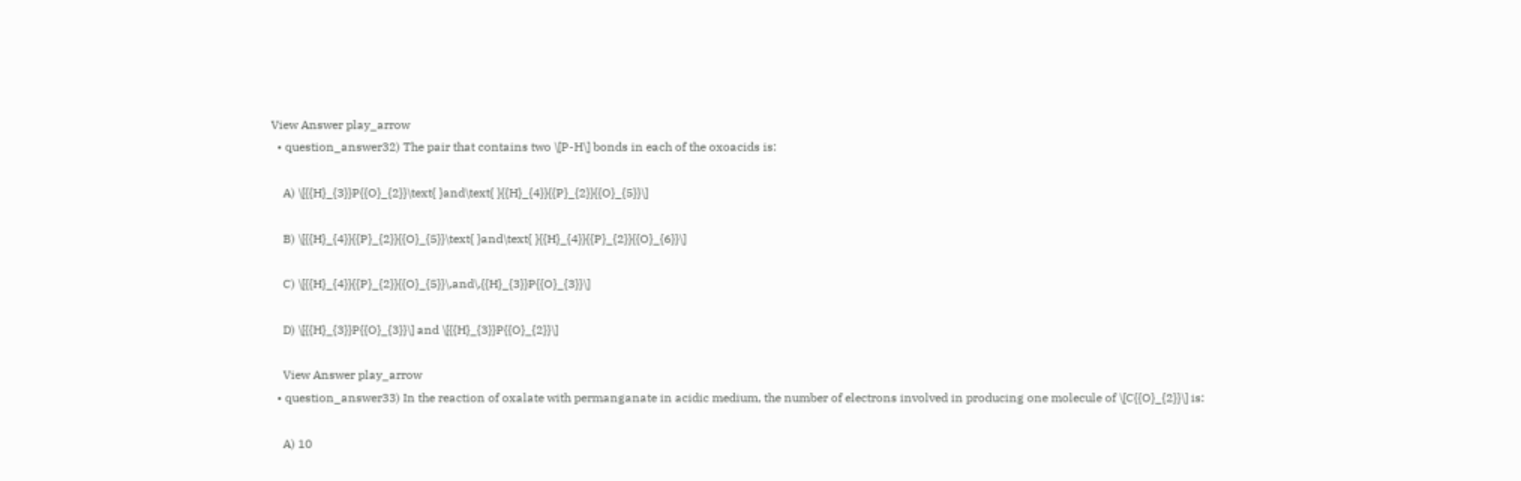View Answer play_arrow
  • question_answer32) The pair that contains two \[P-H\] bonds in each of the oxoacids is:

    A) \[{{H}_{3}}P{{O}_{2}}\text{ }and\text{ }{{H}_{4}}{{P}_{2}}{{O}_{5}}\]

    B) \[{{H}_{4}}{{P}_{2}}{{O}_{5}}\text{ }and\text{ }{{H}_{4}}{{P}_{2}}{{O}_{6}}\]

    C) \[{{H}_{4}}{{P}_{2}}{{O}_{5}}\,and\,{{H}_{3}}P{{O}_{3}}\]

    D) \[{{H}_{3}}P{{O}_{3}}\] and \[{{H}_{3}}P{{O}_{2}}\]

    View Answer play_arrow
  • question_answer33) In the reaction of oxalate with permanganate in acidic medium, the number of electrons involved in producing one molecule of \[C{{O}_{2}}\] is:

    A) 10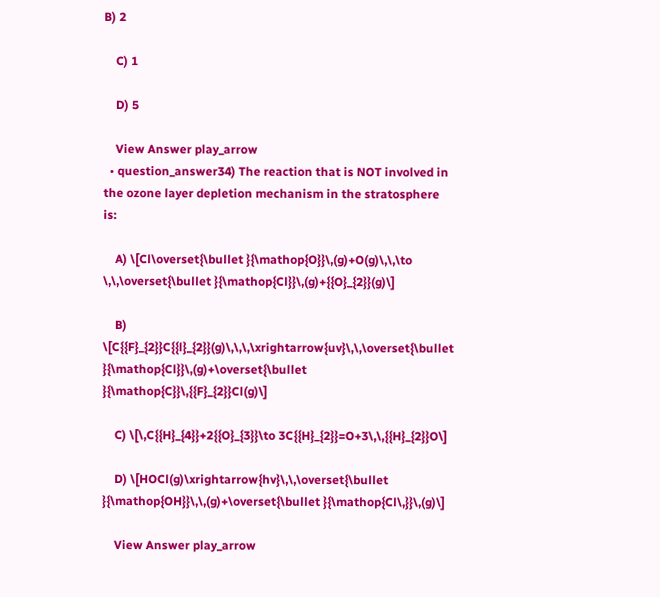B) 2

    C) 1

    D) 5

    View Answer play_arrow
  • question_answer34) The reaction that is NOT involved in the ozone layer depletion mechanism in the stratosphere is:

    A) \[Cl\overset{\bullet }{\mathop{O}}\,(g)+O(g)\,\,\to \,\,\overset{\bullet }{\mathop{Cl}}\,(g)+{{O}_{2}}(g)\]

    B) \[C{{F}_{2}}C{{l}_{2}}(g)\,\,\,\xrightarrow{uv}\,\,\overset{\bullet }{\mathop{Cl}}\,(g)+\overset{\bullet }{\mathop{C}}\,{{F}_{2}}Cl(g)\]

    C) \[\,C{{H}_{4}}+2{{O}_{3}}\to 3C{{H}_{2}}=O+3\,\,{{H}_{2}}O\]

    D) \[HOCl(g)\xrightarrow{hv}\,\,\overset{\bullet }{\mathop{OH}}\,\,(g)+\overset{\bullet }{\mathop{Cl\,}}\,(g)\]

    View Answer play_arrow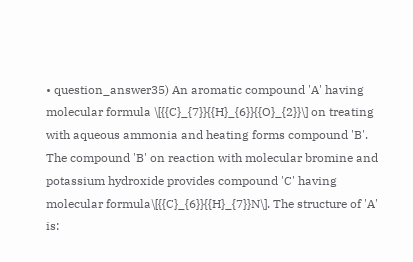• question_answer35) An aromatic compound 'A' having molecular formula \[{{C}_{7}}{{H}_{6}}{{O}_{2}}\] on treating with aqueous ammonia and heating forms compound 'B'. The compound 'B' on reaction with molecular bromine and potassium hydroxide provides compound 'C' having molecular formula\[{{C}_{6}}{{H}_{7}}N\]. The structure of 'A' is: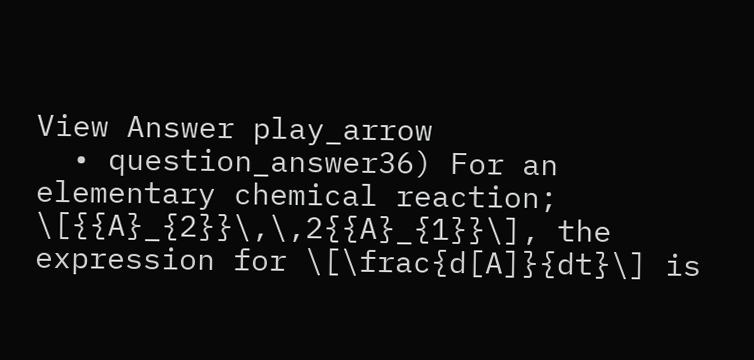View Answer play_arrow
  • question_answer36) For an elementary chemical reaction; \[{{A}_{2}}\,\,2{{A}_{1}}\], the expression for \[\frac{d[A]}{dt}\] is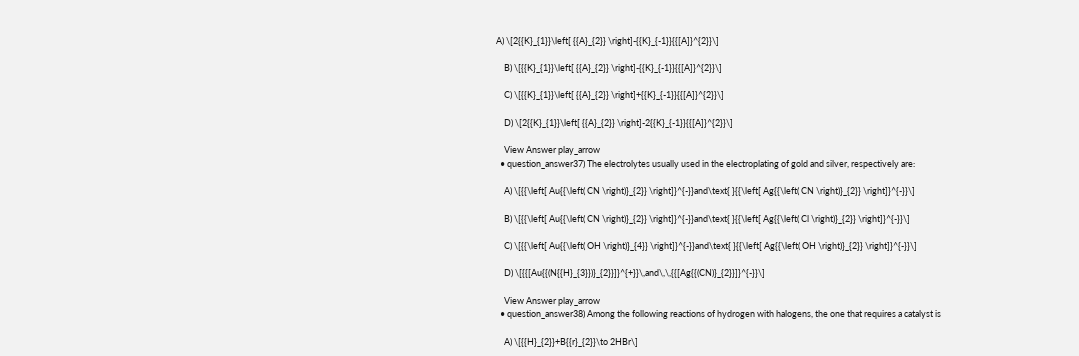A) \[2{{K}_{1}}\left[ {{A}_{2}} \right]-{{K}_{-1}}{{[A]}^{2}}\]

    B) \[{{K}_{1}}\left[ {{A}_{2}} \right]-{{K}_{-1}}{{[A]}^{2}}\]

    C) \[{{K}_{1}}\left[ {{A}_{2}} \right]+{{K}_{-1}}{{[A]}^{2}}\]

    D) \[2{{K}_{1}}\left[ {{A}_{2}} \right]-2{{K}_{-1}}{{[A]}^{2}}\]

    View Answer play_arrow
  • question_answer37) The electrolytes usually used in the electroplating of gold and silver, respectively are:

    A) \[{{\left[ Au{{\left( CN \right)}_{2}} \right]}^{-}}and\text{ }{{\left[ Ag{{\left( CN \right)}_{2}} \right]}^{-}}\]

    B) \[{{\left[ Au{{\left( CN \right)}_{2}} \right]}^{-}}and\text{ }{{\left[ Ag{{\left( Cl \right)}_{2}} \right]}^{-}}\]

    C) \[{{\left[ Au{{\left( OH \right)}_{4}} \right]}^{-}}and\text{ }{{\left[ Ag{{\left( OH \right)}_{2}} \right]}^{-}}\]

    D) \[{{[Au{{(N{{H}_{3}})}_{2}}]}^{+}}\,and\,\,{{[Ag{{(CN)}_{2}}]}^{-}}\]

    View Answer play_arrow
  • question_answer38) Among the following reactions of hydrogen with halogens, the one that requires a catalyst is

    A) \[{{H}_{2}}+B{{r}_{2}}\to 2HBr\]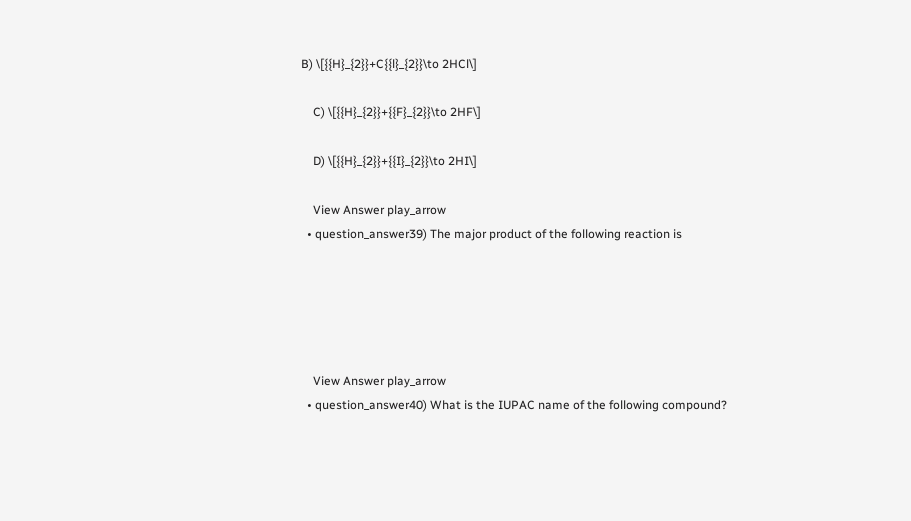B) \[{{H}_{2}}+C{{l}_{2}}\to 2HCl\]

    C) \[{{H}_{2}}+{{F}_{2}}\to 2HF\]

    D) \[{{H}_{2}}+{{I}_{2}}\to 2HI\]

    View Answer play_arrow
  • question_answer39) The major product of the following reaction is





    View Answer play_arrow
  • question_answer40) What is the IUPAC name of the following compound?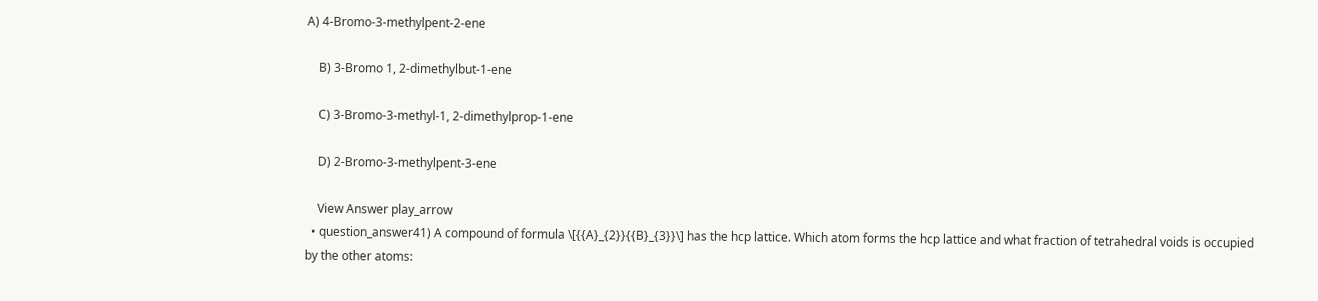A) 4-Bromo-3-methylpent-2-ene

    B) 3-Bromo 1, 2-dimethylbut-1-ene

    C) 3-Bromo-3-methyl-1, 2-dimethylprop-1-ene

    D) 2-Bromo-3-methylpent-3-ene

    View Answer play_arrow
  • question_answer41) A compound of formula \[{{A}_{2}}{{B}_{3}}\] has the hcp lattice. Which atom forms the hcp lattice and what fraction of tetrahedral voids is occupied by the other atoms: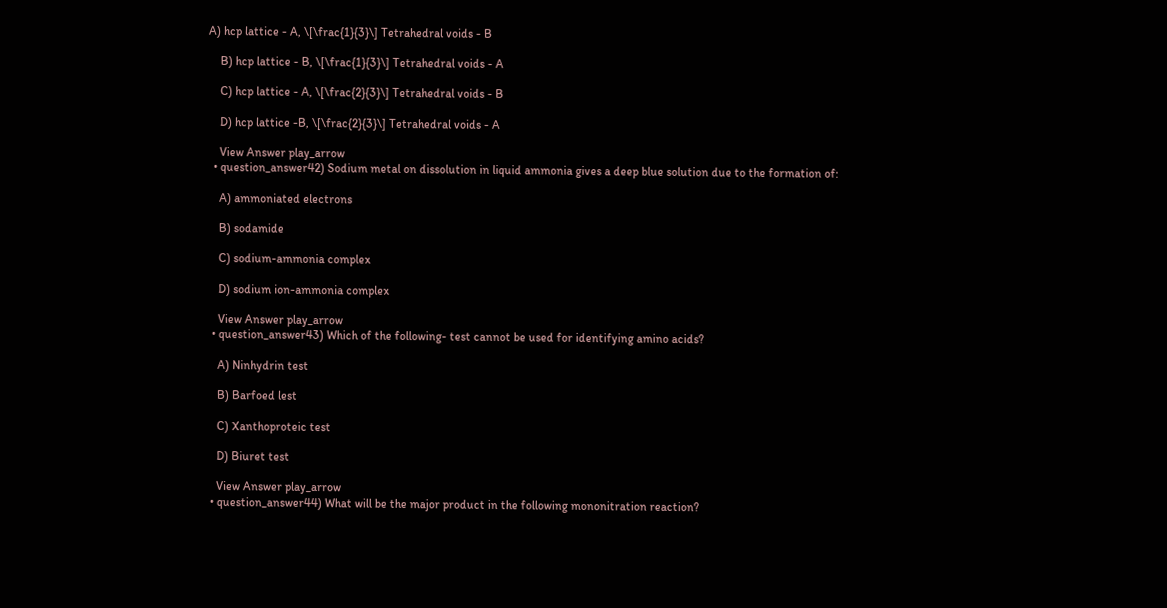A) hcp lattice - A, \[\frac{1}{3}\] Tetrahedral voids - B

    B) hcp lattice - B, \[\frac{1}{3}\] Tetrahedral voids - A

    C) hcp lattice - A, \[\frac{2}{3}\] Tetrahedral voids - B

    D) hcp lattice -B, \[\frac{2}{3}\] Tetrahedral voids - A

    View Answer play_arrow
  • question_answer42) Sodium metal on dissolution in liquid ammonia gives a deep blue solution due to the formation of:

    A) ammoniated electrons

    B) sodamide

    C) sodium-ammonia complex

    D) sodium ion-ammonia complex

    View Answer play_arrow
  • question_answer43) Which of the following- test cannot be used for identifying amino acids?

    A) Ninhydrin test

    B) Barfoed lest

    C) Xanthoproteic test

    D) Biuret test

    View Answer play_arrow
  • question_answer44) What will be the major product in the following mononitration reaction?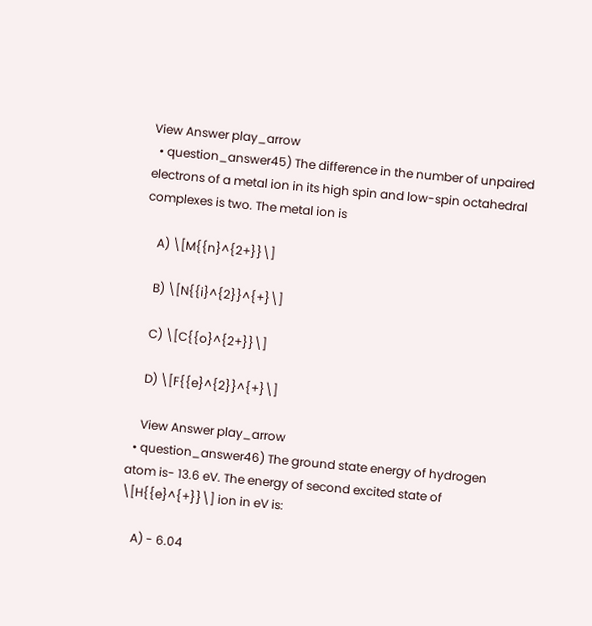View Answer play_arrow
  • question_answer45) The difference in the number of unpaired electrons of a metal ion in its high spin and low-spin octahedral complexes is two. The metal ion is

    A) \[M{{n}^{2+}}\]

    B) \[N{{i}^{2}}^{+}\]

    C) \[C{{o}^{2+}}\]

    D) \[F{{e}^{2}}^{+}\]

    View Answer play_arrow
  • question_answer46) The ground state energy of hydrogen atom is- 13.6 eV. The energy of second excited state of \[H{{e}^{+}}\] ion in eV is:

    A) - 6.04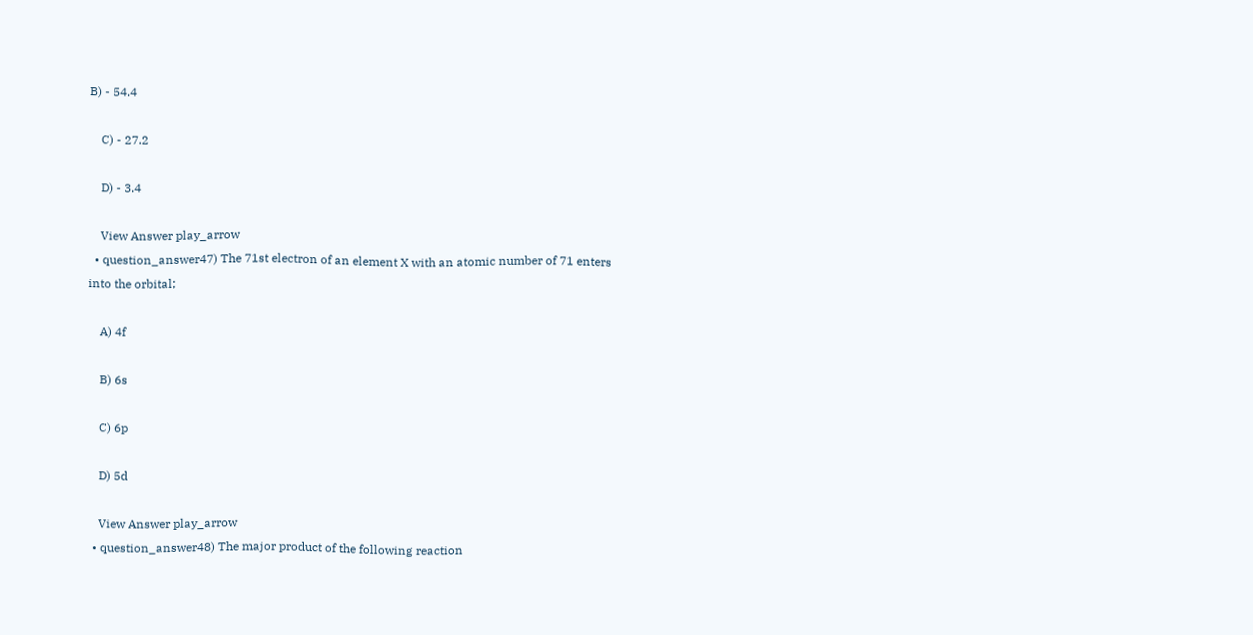B) - 54.4

    C) - 27.2

    D) - 3.4

    View Answer play_arrow
  • question_answer47) The 71st electron of an element X with an atomic number of 71 enters into the orbital;

    A) 4f

    B) 6s

    C) 6p

    D) 5d

    View Answer play_arrow
  • question_answer48) The major product of the following reaction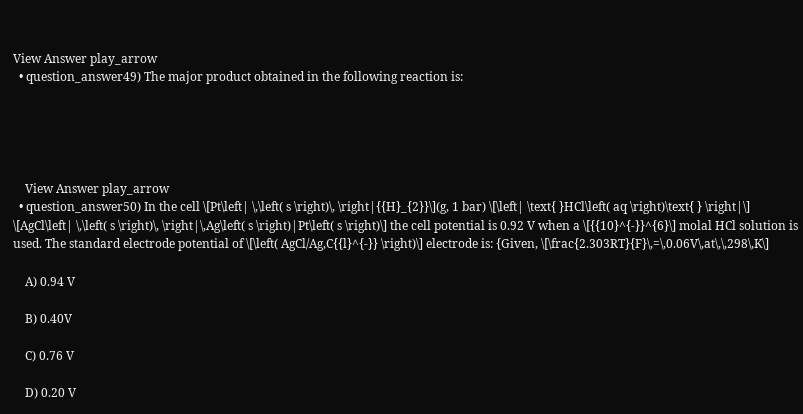View Answer play_arrow
  • question_answer49) The major product obtained in the following reaction is:





    View Answer play_arrow
  • question_answer50) In the cell \[Pt\left| \,\left( s \right)\, \right|{{H}_{2}}\](g, 1 bar) \[\left| \text{ }HCl\left( aq \right)\text{ } \right|\] \[AgCl\left| \,\left( s \right)\, \right|\,Ag\left( s \right)|Pt\left( s \right)\] the cell potential is 0.92 V when a \[{{10}^{-}}^{6}\] molal HCl solution is used. The standard electrode potential of \[\left( AgCl/Ag,C{{l}^{-}} \right)\] electrode is: {Given, \[\frac{2.303RT}{F}\,=\,0.06V\,at\,\,298\,K\]

    A) 0.94 V

    B) 0.40V

    C) 0.76 V

    D) 0.20 V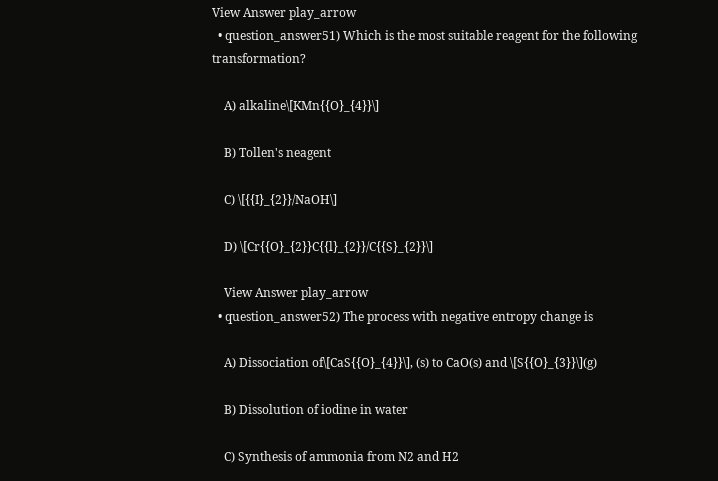View Answer play_arrow
  • question_answer51) Which is the most suitable reagent for the following transformation?

    A) alkaline\[KMn{{O}_{4}}\]

    B) Tollen's neagent

    C) \[{{I}_{2}}/NaOH\]

    D) \[Cr{{O}_{2}}C{{l}_{2}}/C{{S}_{2}}\]

    View Answer play_arrow
  • question_answer52) The process with negative entropy change is

    A) Dissociation of\[CaS{{O}_{4}}\], (s) to CaO(s) and \[S{{O}_{3}}\](g)

    B) Dissolution of iodine in water

    C) Synthesis of ammonia from N2 and H2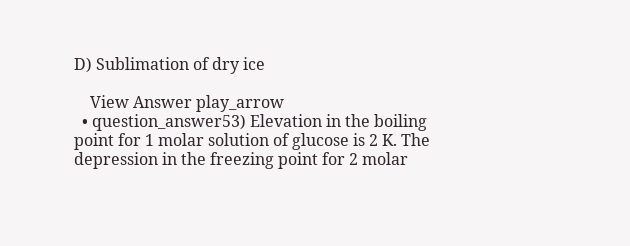D) Sublimation of dry ice

    View Answer play_arrow
  • question_answer53) Elevation in the boiling point for 1 molar solution of glucose is 2 K. The depression in the freezing point for 2 molar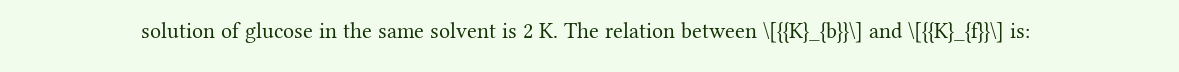solution of glucose in the same solvent is 2 K. The relation between \[{{K}_{b}}\] and \[{{K}_{f}}\] is: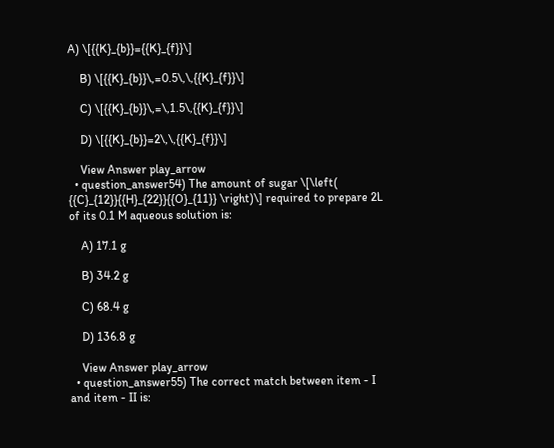A) \[{{K}_{b}}={{K}_{f}}\]

    B) \[{{K}_{b}}\,=0.5\,\,{{K}_{f}}\]

    C) \[{{K}_{b}}\,=\,1.5\,{{K}_{f}}\]

    D) \[{{K}_{b}}=2\,\,{{K}_{f}}\]

    View Answer play_arrow
  • question_answer54) The amount of sugar \[\left( {{C}_{12}}{{H}_{22}}{{O}_{11}} \right)\] required to prepare 2L of its 0.1 M aqueous solution is:

    A) 17.1 g

    B) 34.2 g

    C) 68.4 g

    D) 136.8 g

    View Answer play_arrow
  • question_answer55) The correct match between item - I and item - II is: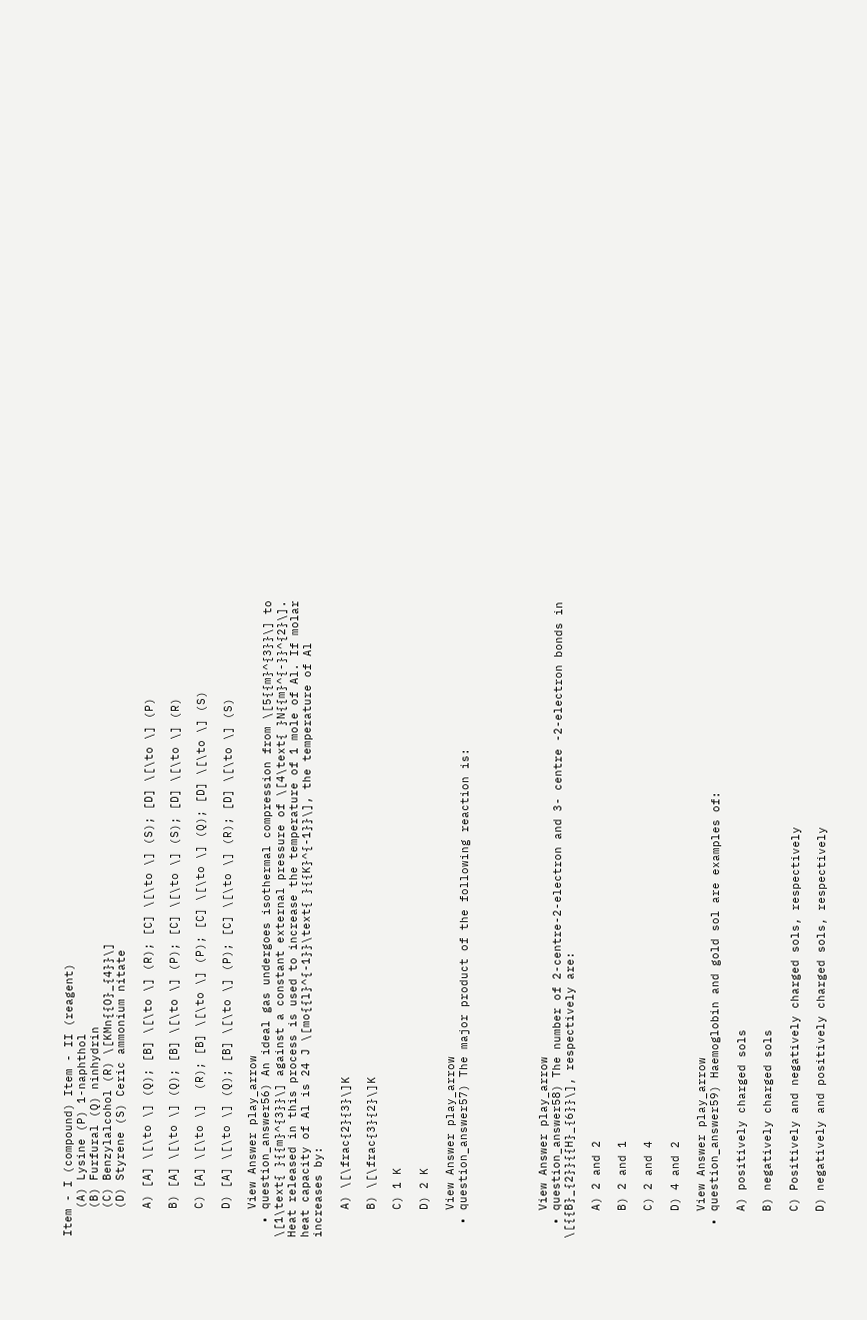Item - I (compound) Item - II (reagent)
    (A) Lysine (P) 1-naphthol
    (B) Furfural (Q) ninhydrin
    (C) Benzylalcohol (R) \[KMn{{O}_{4}}\]
    (D) Styrene (S) Ceric ammonium nitate

    A) [A] \[\to \] (Q); [B] \[\to \] (R); [C] \[\to \] (S); [D] \[\to \] (P)

    B) [A] \[\to \] (Q); [B] \[\to \] (P); [C] \[\to \] (S); [D] \[\to \] (R)

    C) [A] \[\to \]  (R); [B] \[\to \] (P); [C] \[\to \] (Q); [D] \[\to \] (S)

    D) [A] \[\to \] (Q); [B] \[\to \] (P); [C] \[\to \] (R); [D] \[\to \] (S)

    View Answer play_arrow
  • question_answer56) An ideal gas undergoes isothermal compression from \[5{{m}^{3}}\] to \[1\text{ }{{m}^{3}}\] against a constant external pressure of \[4\text{ }N{{m}^{-}}^{2}\]. Heat released in this process is used to increase the temperature of 1 mole of Al. If molar heat capacity of Al is 24 J \[mo{{l}^{-1}}\text{ }{{K}^{-1}}\], the temperature of Al increases by:

    A) \[\frac{2}{3}\]K

    B) \[\frac{3}{2}\]K

    C) 1 K

    D) 2 K

    View Answer play_arrow
  • question_answer57) The major product of the following reaction is:





    View Answer play_arrow
  • question_answer58) The number of 2-centre-2-electron and 3- centre -2-electron bonds in \[{{B}_{2}}{{H}_{6}}\], respectively are:

    A) 2 and 2

    B) 2 and 1

    C) 2 and 4

    D) 4 and 2

    View Answer play_arrow
  • question_answer59) Haemoglobin and gold sol are examples of:

    A) positively charged sols

    B) negatively charged sols

    C) Positively and negatively charged sols, respectively

    D) negatively and positively charged sols, respectively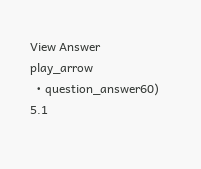View Answer play_arrow
  • question_answer60) 5.1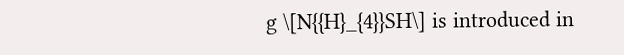g \[N{{H}_{4}}SH\] is introduced in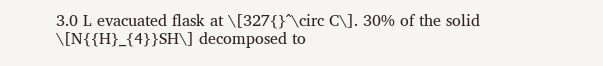3.0 L evacuated flask at \[327{}^\circ C\]. 30% of the solid \[N{{H}_{4}}SH\] decomposed to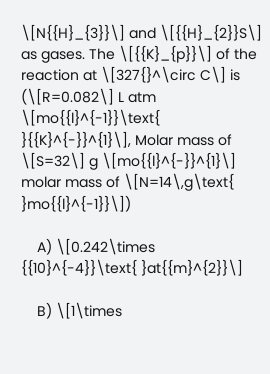\[N{{H}_{3}}\] and \[{{H}_{2}}S\] as gases. The \[{{K}_{p}}\] of the reaction at \[327{}^\circ C\] is (\[R=0.082\] L atm \[mo{{l}^{-1}}\text{ }{{K}^{-}}^{1}\], Molar mass of \[S=32\] g \[mo{{l}^{-}}^{1}\] molar mass of \[N=14\,g\text{ }mo{{l}^{-1}}\])

    A) \[0.242\times {{10}^{-4}}\text{ }at{{m}^{2}}\]

    B) \[1\times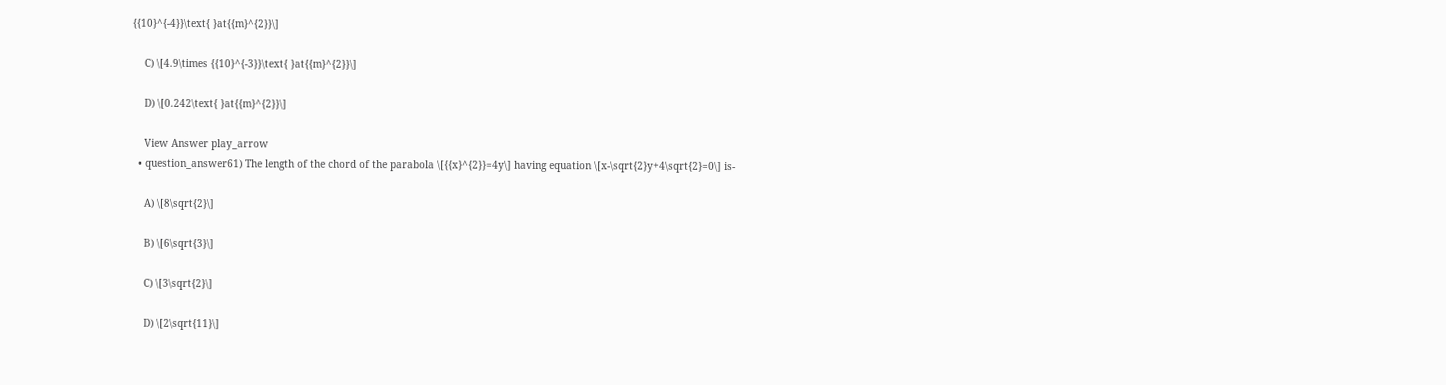{{10}^{-4}}\text{ }at{{m}^{2}}\]

    C) \[4.9\times {{10}^{-3}}\text{ }at{{m}^{2}}\]

    D) \[0.242\text{ }at{{m}^{2}}\]

    View Answer play_arrow
  • question_answer61) The length of the chord of the parabola \[{{x}^{2}}=4y\] having equation \[x-\sqrt{2}y+4\sqrt{2}=0\] is-

    A) \[8\sqrt{2}\]

    B) \[6\sqrt{3}\]

    C) \[3\sqrt{2}\]

    D) \[2\sqrt{11}\]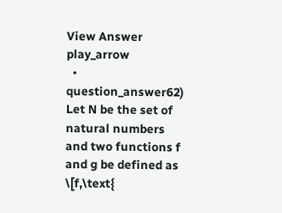View Answer play_arrow
  • question_answer62) Let N be the set of natural numbers and two functions f and g be defined as \[f,\text{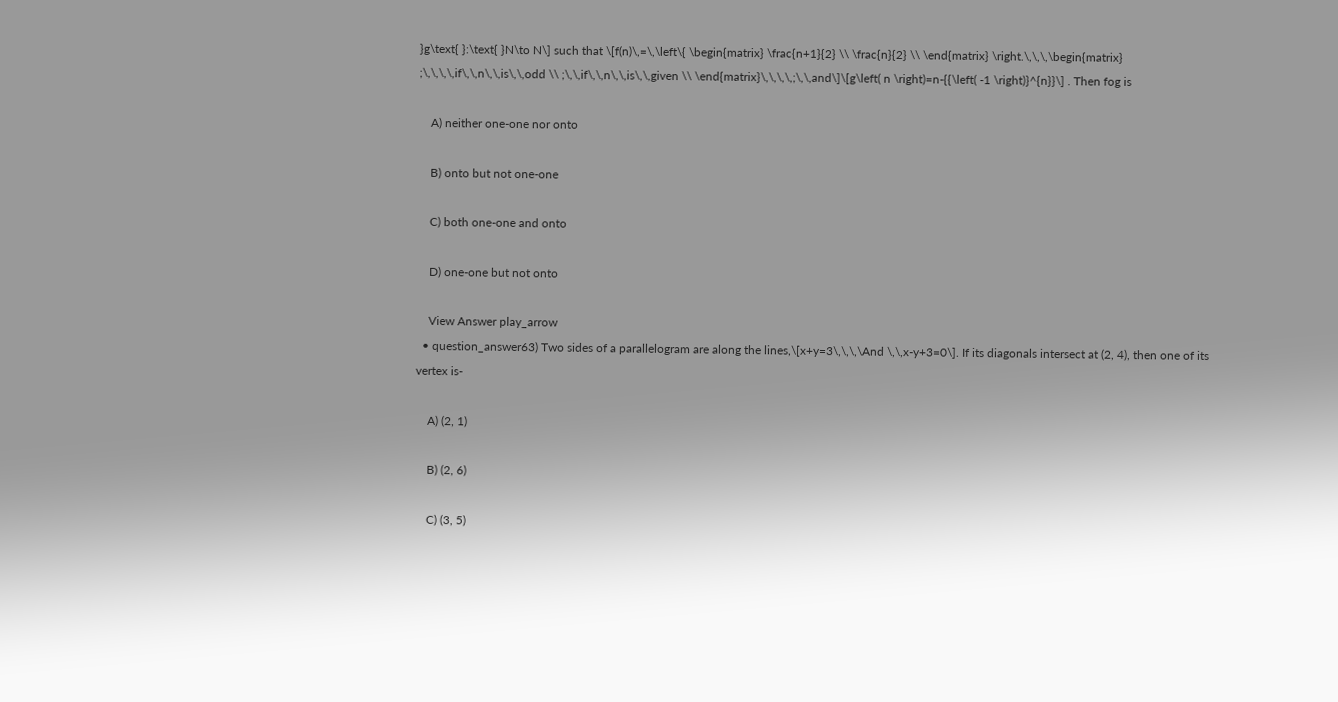}g\text{ }:\text{ }N\to N\] such that \[f(n)\,=\,\left\{ \begin{matrix} \frac{n+1}{2} \\ \frac{n}{2} \\ \end{matrix} \right.\,\,\,\begin{matrix} ;\,\,\,\,if\,\,n\,\,is\,\,odd \\ ;\,\,if\,\,n\,\,is\,\,given \\ \end{matrix}\,\,\,\,;\,\,and\]\[g\left( n \right)=n-{{\left( -1 \right)}^{n}}\] . Then fog is

    A) neither one-one nor onto

    B) onto but not one-one

    C) both one-one and onto

    D) one-one but not onto

    View Answer play_arrow
  • question_answer63) Two sides of a parallelogram are along the lines,\[x+y=3\,\,\,\And \,\,x-y+3=0\]. If its diagonals intersect at (2, 4), then one of its vertex is-

    A) (2, 1)

    B) (2, 6)

    C) (3, 5)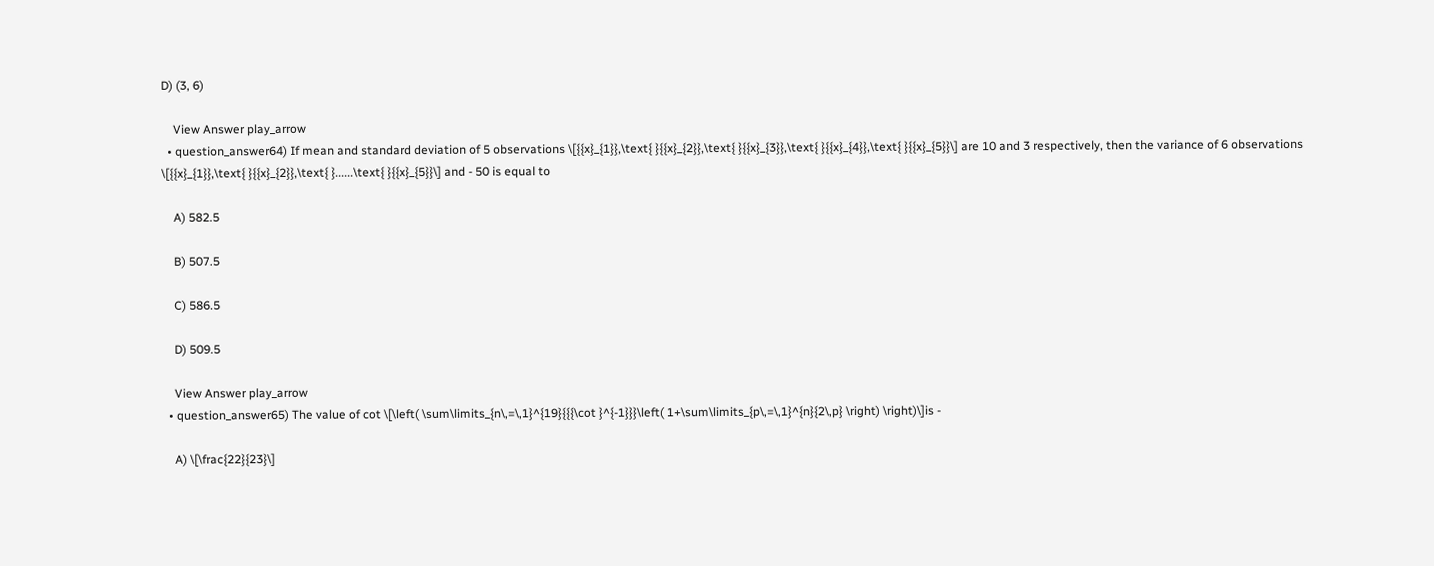D) (3, 6)

    View Answer play_arrow
  • question_answer64) If mean and standard deviation of 5 observations \[{{x}_{1}},\text{ }{{x}_{2}},\text{ }{{x}_{3}},\text{ }{{x}_{4}},\text{ }{{x}_{5}}\] are 10 and 3 respectively, then the variance of 6 observations \[{{x}_{1}},\text{ }{{x}_{2}},\text{ }......\text{ }{{x}_{5}}\] and - 50 is equal to

    A) 582.5

    B) 507.5

    C) 586.5

    D) 509.5

    View Answer play_arrow
  • question_answer65) The value of cot \[\left( \sum\limits_{n\,=\,1}^{19}{{{\cot }^{-1}}}\left( 1+\sum\limits_{p\,=\,1}^{n}{2\,p} \right) \right)\]is -

    A) \[\frac{22}{23}\]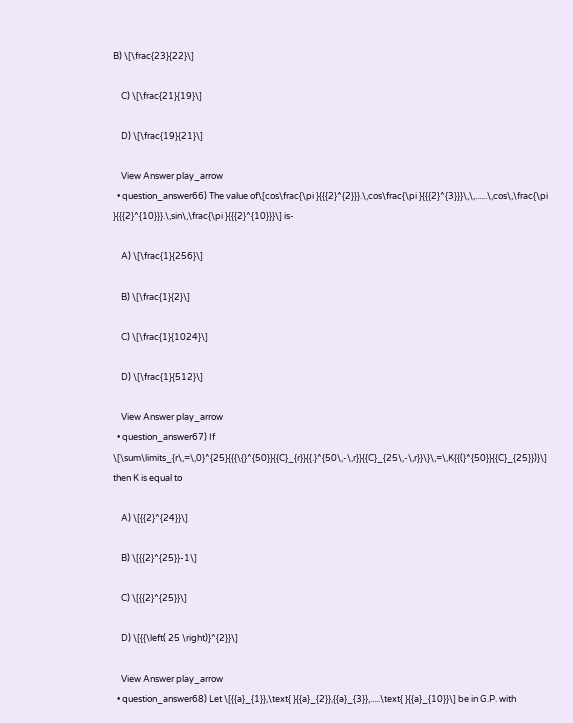B) \[\frac{23}{22}\]

    C) \[\frac{21}{19}\]

    D) \[\frac{19}{21}\]

    View Answer play_arrow
  • question_answer66) The value of\[cos\frac{\pi }{{{2}^{2}}}.\,cos\frac{\pi }{{{2}^{3}}}\,\,......\,cos\,\frac{\pi }{{{2}^{10}}}.\,sin\,\frac{\pi }{{{2}^{10}}}\] is-

    A) \[\frac{1}{256}\]

    B) \[\frac{1}{2}\]

    C) \[\frac{1}{1024}\]

    D) \[\frac{1}{512}\]

    View Answer play_arrow
  • question_answer67) If \[\sum\limits_{r\,=\,0}^{25}{{{\{}^{50}}{{C}_{r}}{{.}^{50\,-\,r}}{{C}_{25\,-\,r}}\}\,=\,K{{(}^{50}}{{C}_{25}})}\] then K is equal to

    A) \[{{2}^{24}}\]

    B) \[{{2}^{25}}-1\]

    C) \[{{2}^{25}}\]

    D) \[{{\left( 25 \right)}^{2}}\]

    View Answer play_arrow
  • question_answer68) Let \[{{a}_{1}},\text{ }{{a}_{2}},{{a}_{3}},.....\text{ }{{a}_{10}}\] be in G.P. with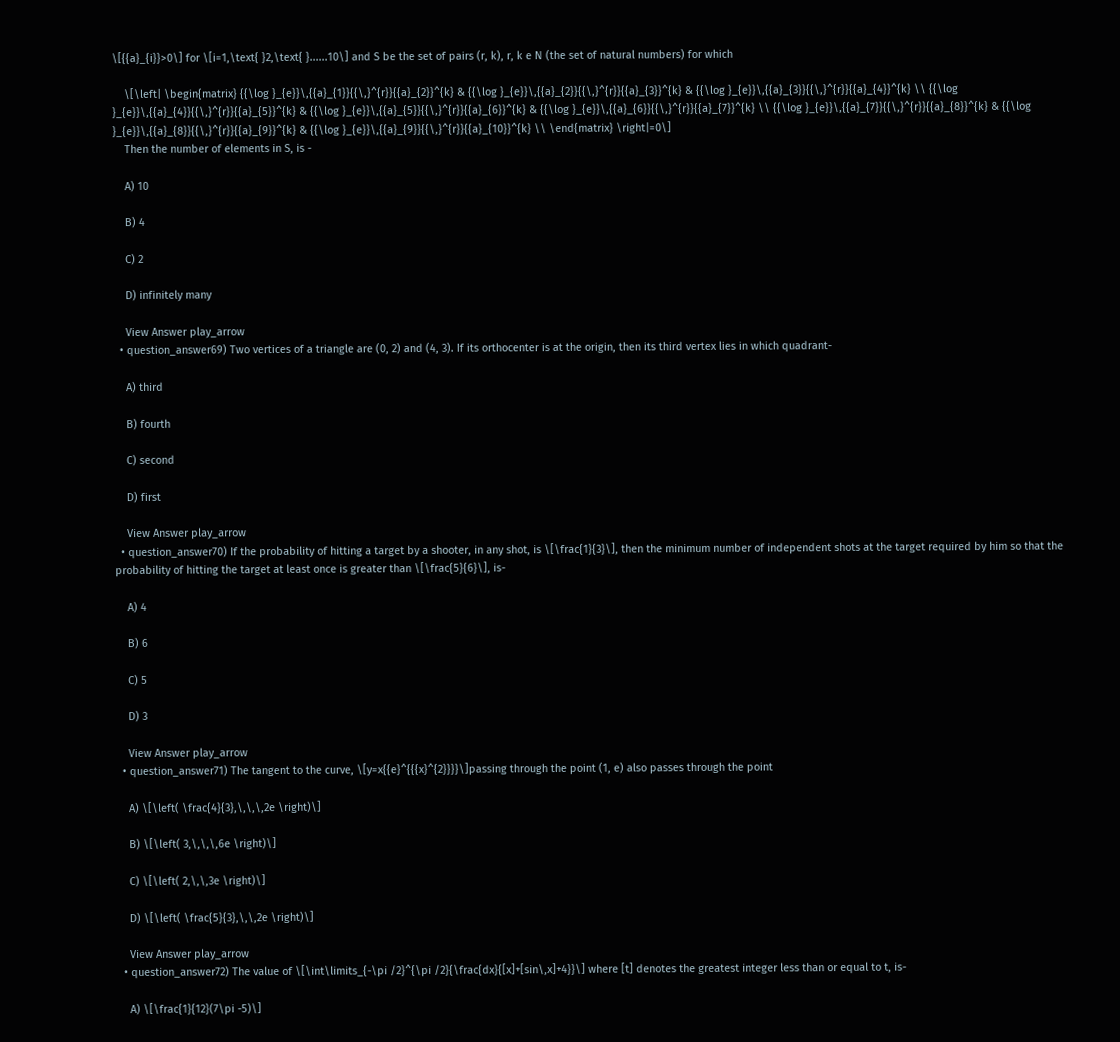\[{{a}_{i}}>0\] for \[i=1,\text{ }2,\text{ }......10\] and S be the set of pairs (r, k), r, k e N (the set of natural numbers) for which

    \[\left| \begin{matrix} {{\log }_{e}}\,{{a}_{1}}{{\,}^{r}}{{a}_{2}}^{k} & {{\log }_{e}}\,{{a}_{2}}{{\,}^{r}}{{a}_{3}}^{k} & {{\log }_{e}}\,{{a}_{3}}{{\,}^{r}}{{a}_{4}}^{k} \\ {{\log }_{e}}\,{{a}_{4}}{{\,}^{r}}{{a}_{5}}^{k} & {{\log }_{e}}\,{{a}_{5}}{{\,}^{r}}{{a}_{6}}^{k} & {{\log }_{e}}\,{{a}_{6}}{{\,}^{r}}{{a}_{7}}^{k} \\ {{\log }_{e}}\,{{a}_{7}}{{\,}^{r}}{{a}_{8}}^{k} & {{\log }_{e}}\,{{a}_{8}}{{\,}^{r}}{{a}_{9}}^{k} & {{\log }_{e}}\,{{a}_{9}}{{\,}^{r}}{{a}_{10}}^{k} \\ \end{matrix} \right|=0\]
    Then the number of elements in S, is -

    A) 10

    B) 4

    C) 2

    D) infinitely many

    View Answer play_arrow
  • question_answer69) Two vertices of a triangle are (0, 2) and (4, 3). If its orthocenter is at the origin, then its third vertex lies in which quadrant-

    A) third

    B) fourth

    C) second

    D) first

    View Answer play_arrow
  • question_answer70) If the probability of hitting a target by a shooter, in any shot, is \[\frac{1}{3}\], then the minimum number of independent shots at the target required by him so that the probability of hitting the target at least once is greater than \[\frac{5}{6}\], is-

    A) 4

    B) 6

    C) 5

    D) 3

    View Answer play_arrow
  • question_answer71) The tangent to the curve, \[y=x{{e}^{{{x}^{2}}}}\]passing through the point (1, e) also passes through the point

    A) \[\left( \frac{4}{3},\,\,\,2e \right)\]

    B) \[\left( 3,\,\,\,6e \right)\]

    C) \[\left( 2,\,\,3e \right)\]

    D) \[\left( \frac{5}{3},\,\,2e \right)\]

    View Answer play_arrow
  • question_answer72) The value of \[\int\limits_{-\pi /2}^{\pi /2}{\frac{dx}{[x]+[sin\,x]+4}}\] where [t] denotes the greatest integer less than or equal to t, is-

    A) \[\frac{1}{12}(7\pi -5)\]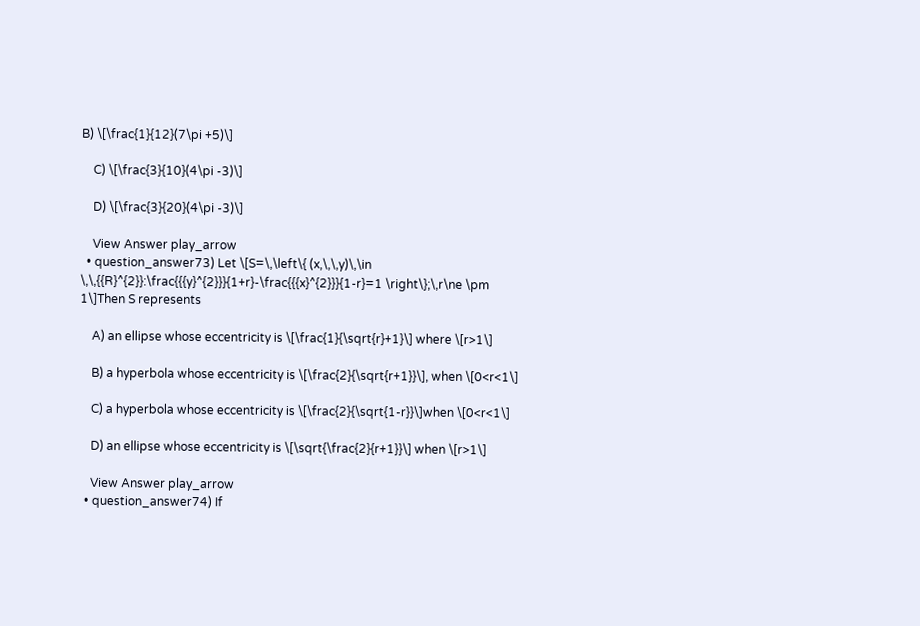B) \[\frac{1}{12}(7\pi +5)\]

    C) \[\frac{3}{10}(4\pi -3)\]

    D) \[\frac{3}{20}(4\pi -3)\]

    View Answer play_arrow
  • question_answer73) Let \[S=\,\left\{ (x,\,\,y)\,\in \,\,{{R}^{2}}:\frac{{{y}^{2}}}{1+r}-\frac{{{x}^{2}}}{1-r}=1 \right\};\,r\ne \pm 1\]Then S represents

    A) an ellipse whose eccentricity is \[\frac{1}{\sqrt{r}+1}\] where \[r>1\]

    B) a hyperbola whose eccentricity is \[\frac{2}{\sqrt{r+1}}\], when \[0<r<1\]

    C) a hyperbola whose eccentricity is \[\frac{2}{\sqrt{1-r}}\]when \[0<r<1\]

    D) an ellipse whose eccentricity is \[\sqrt{\frac{2}{r+1}}\] when \[r>1\]

    View Answer play_arrow
  • question_answer74) If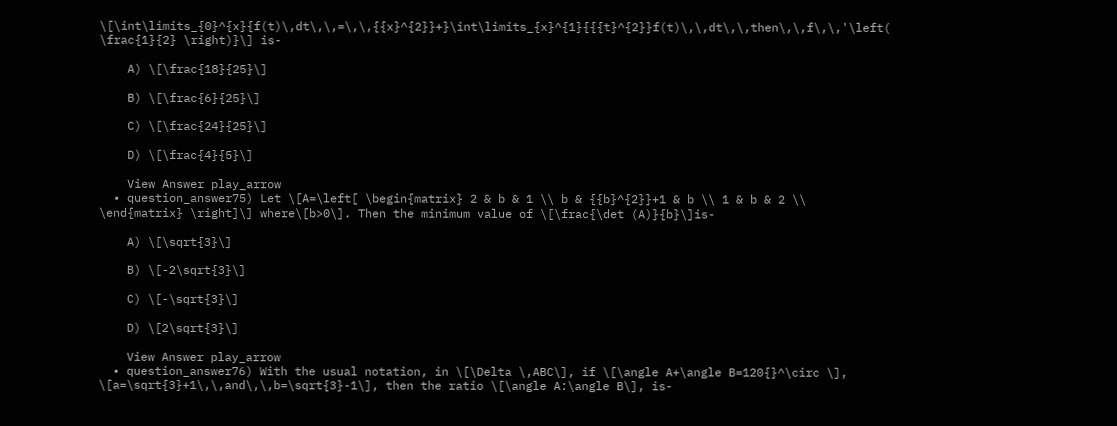\[\int\limits_{0}^{x}{f(t)\,dt\,\,=\,\,{{x}^{2}}+}\int\limits_{x}^{1}{{{t}^{2}}f(t)\,\,dt\,\,then\,\,f\,\,'\left( \frac{1}{2} \right)}\] is-

    A) \[\frac{18}{25}\]

    B) \[\frac{6}{25}\]

    C) \[\frac{24}{25}\]

    D) \[\frac{4}{5}\]

    View Answer play_arrow
  • question_answer75) Let \[A=\left[ \begin{matrix} 2 & b & 1 \\ b & {{b}^{2}}+1 & b \\ 1 & b & 2 \\ \end{matrix} \right]\] where\[b>0\]. Then the minimum value of \[\frac{\det (A)}{b}\]is-

    A) \[\sqrt{3}\]

    B) \[-2\sqrt{3}\]

    C) \[-\sqrt{3}\]

    D) \[2\sqrt{3}\]

    View Answer play_arrow
  • question_answer76) With the usual notation, in \[\Delta \,ABC\], if \[\angle A+\angle B=120{}^\circ \], \[a=\sqrt{3}+1\,\,and\,\,b=\sqrt{3}-1\], then the ratio \[\angle A:\angle B\], is-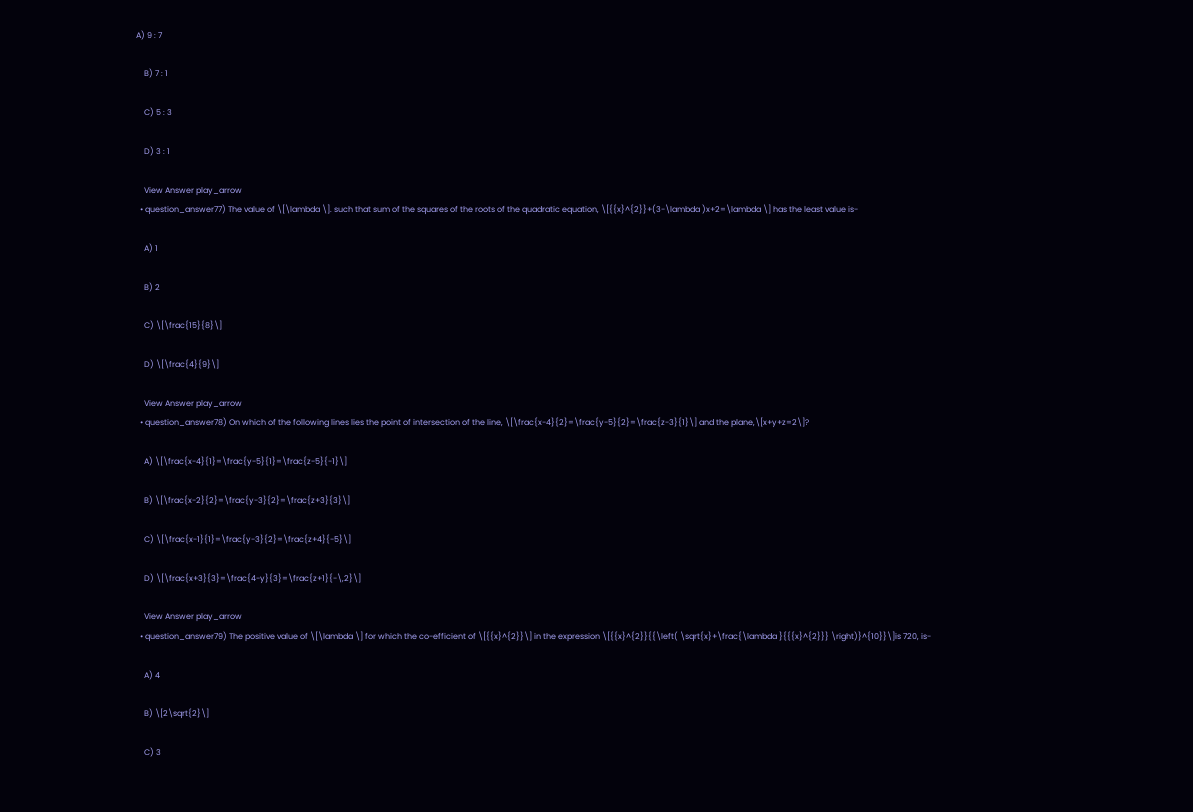A) 9 : 7

    B) 7 : 1

    C) 5 : 3

    D) 3 : 1

    View Answer play_arrow
  • question_answer77) The value of \[\lambda \]. such that sum of the squares of the roots of the quadratic equation, \[{{x}^{2}}+(3-\lambda )x+2=\lambda \] has the least value is-

    A) 1

    B) 2

    C) \[\frac{15}{8}\]

    D) \[\frac{4}{9}\]

    View Answer play_arrow
  • question_answer78) On which of the following lines lies the point of intersection of the line, \[\frac{x-4}{2}=\frac{y-5}{2}=\frac{z-3}{1}\] and the plane,\[x+y+z=2\]?

    A) \[\frac{x-4}{1}=\frac{y-5}{1}=\frac{z-5}{-1}\]

    B) \[\frac{x-2}{2}=\frac{y-3}{2}=\frac{z+3}{3}\]

    C) \[\frac{x-1}{1}=\frac{y-3}{2}=\frac{z+4}{-5}\]

    D) \[\frac{x+3}{3}=\frac{4-y}{3}=\frac{z+1}{-\,2}\]

    View Answer play_arrow
  • question_answer79) The positive value of \[\lambda \] for which the co-efficient of \[{{x}^{2}}\] in the expression \[{{x}^{2}}{{\left( \sqrt{x}+\frac{\lambda }{{{x}^{2}}} \right)}^{10}}\]is 720, is-

    A) 4

    B) \[2\sqrt{2}\]

    C) 3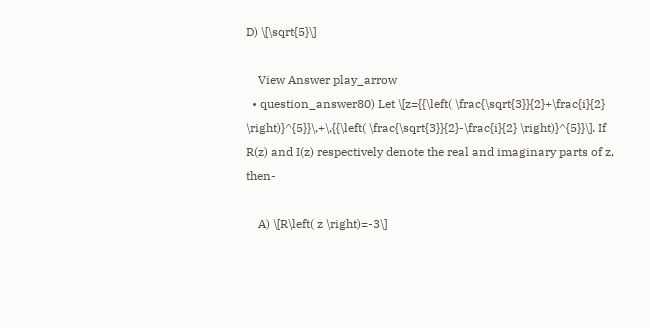D) \[\sqrt{5}\]

    View Answer play_arrow
  • question_answer80) Let \[z={{\left( \frac{\sqrt{3}}{2}+\frac{i}{2} \right)}^{5}}\,+\,{{\left( \frac{\sqrt{3}}{2}-\frac{i}{2} \right)}^{5}}\]. If R(z) and I(z) respectively denote the real and imaginary parts of z, then-

    A) \[R\left( z \right)=-3\]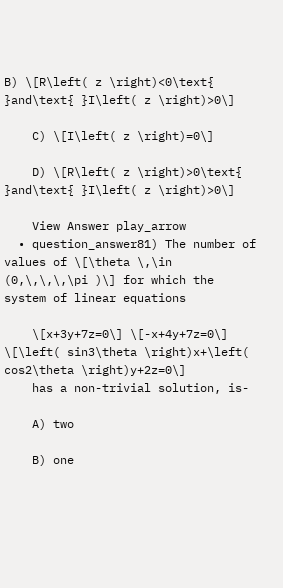B) \[R\left( z \right)<0\text{ }and\text{ }I\left( z \right)>0\]

    C) \[I\left( z \right)=0\]

    D) \[R\left( z \right)>0\text{ }and\text{ }I\left( z \right)>0\]

    View Answer play_arrow
  • question_answer81) The number of values of \[\theta \,\in (0,\,\,\,\pi )\] for which the system of linear equations

    \[x+3y+7z=0\] \[-x+4y+7z=0\] \[\left( sin3\theta \right)x+\left( cos2\theta \right)y+2z=0\]
    has a non-trivial solution, is-

    A) two

    B) one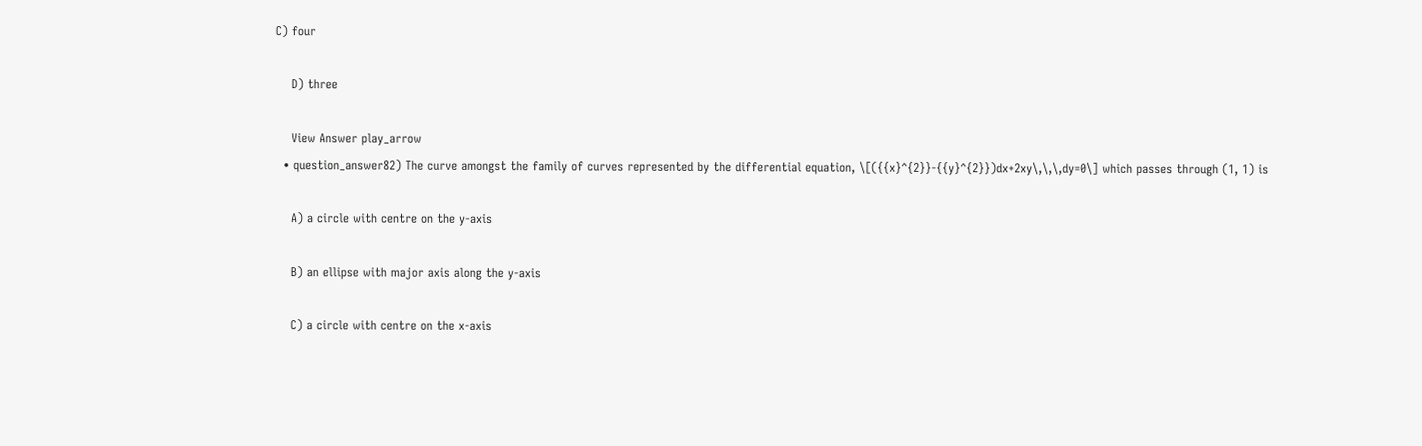C) four

    D) three

    View Answer play_arrow
  • question_answer82) The curve amongst the family of curves represented by the differential equation, \[({{x}^{2}}-{{y}^{2}})dx+2xy\,\,\,dy=0\] which passes through (1, 1) is

    A) a circle with centre on the y-axis

    B) an ellipse with major axis along the y-axis

    C) a circle with centre on the x-axis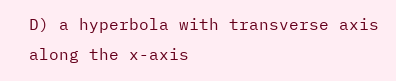D) a hyperbola with transverse axis along the x-axis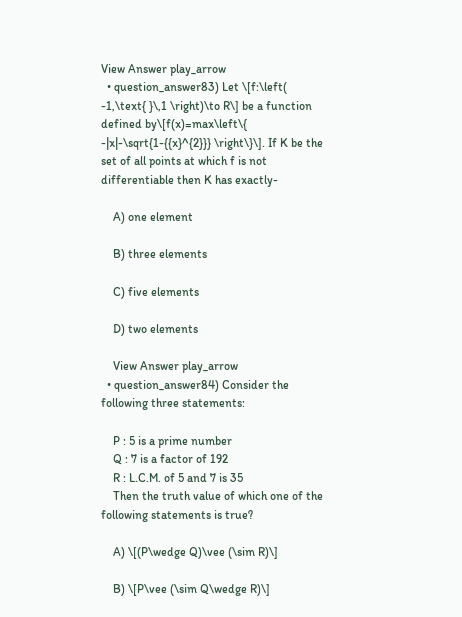View Answer play_arrow
  • question_answer83) Let \[f:\left( -1,\text{ }\,1 \right)\to R\] be a function defined by\[f(x)=max\left\{ -|x|-\sqrt{1-{{x}^{2}}} \right\}\]. If K be the set of all points at which f is not differentiable then K has exactly-

    A) one element

    B) three elements

    C) five elements

    D) two elements

    View Answer play_arrow
  • question_answer84) Consider the following three statements:

    P : 5 is a prime number
    Q : 7 is a factor of 192
    R : L.C.M. of 5 and 7 is 35
    Then the truth value of which one of the following statements is true?

    A) \[(P\wedge Q)\vee (\sim R)\]

    B) \[P\vee (\sim Q\wedge R)\]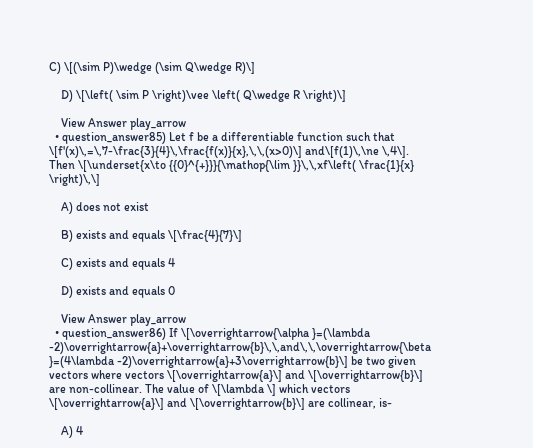C) \[(\sim P)\wedge (\sim Q\wedge R)\]

    D) \[\left( \sim P \right)\vee \left( Q\wedge R \right)\]

    View Answer play_arrow
  • question_answer85) Let f be a differentiable function such that \[f'(x)\,=\,7-\frac{3}{4}\,\frac{f(x)}{x},\,\,(x>0)\] and\[f(1)\,\ne \,4\]. Then \[\underset{x\to {{0}^{+}}}{\mathop{\lim }}\,\,xf\left( \frac{1}{x} \right)\,\]

    A) does not exist

    B) exists and equals \[\frac{4}{7}\]

    C) exists and equals 4

    D) exists and equals 0

    View Answer play_arrow
  • question_answer86) If \[\overrightarrow{\alpha }=(\lambda -2)\overrightarrow{a}+\overrightarrow{b}\,\,and\,\,\overrightarrow{\beta }=(4\lambda -2)\overrightarrow{a}+3\overrightarrow{b}\] be two given vectors where vectors \[\overrightarrow{a}\] and \[\overrightarrow{b}\] are non-collinear. The value of \[\lambda \] which vectors \[\overrightarrow{a}\] and \[\overrightarrow{b}\] are collinear, is-

    A) 4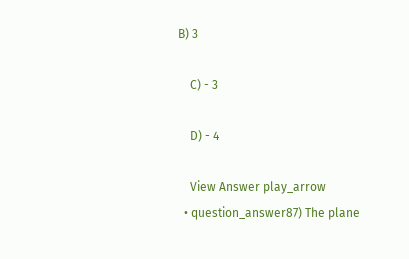B) 3

    C) - 3

    D) - 4

    View Answer play_arrow
  • question_answer87) The plane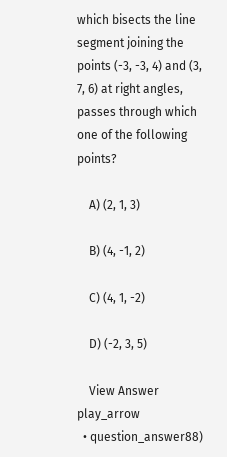which bisects the line segment joining the points (-3, -3, 4) and (3, 7, 6) at right angles, passes through which one of the following points?

    A) (2, 1, 3)

    B) (4, -1, 2)

    C) (4, 1, -2)

    D) (-2, 3, 5)

    View Answer play_arrow
  • question_answer88)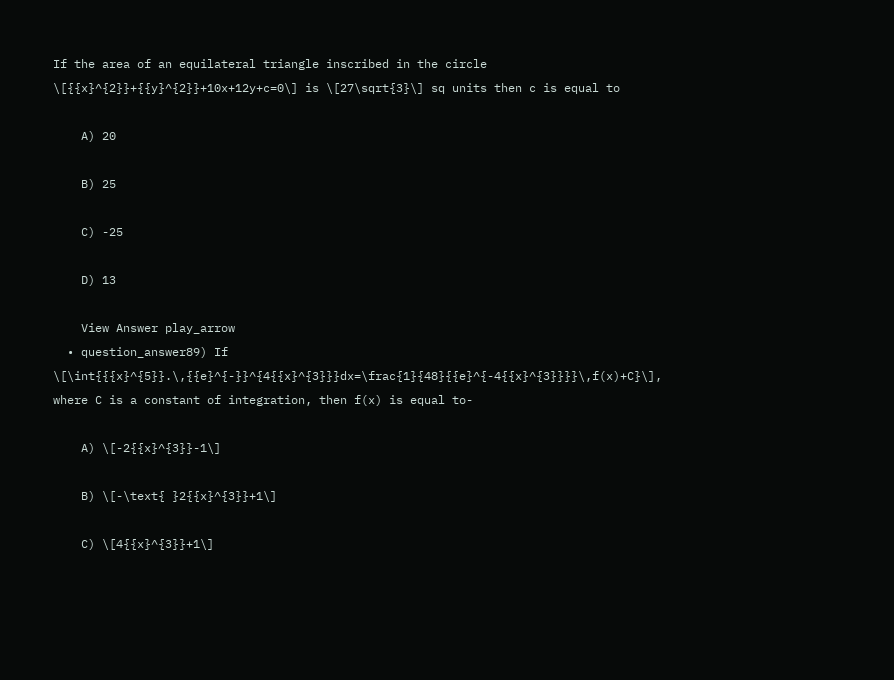If the area of an equilateral triangle inscribed in the circle \[{{x}^{2}}+{{y}^{2}}+10x+12y+c=0\] is \[27\sqrt{3}\] sq units then c is equal to

    A) 20

    B) 25

    C) -25

    D) 13

    View Answer play_arrow
  • question_answer89) If \[\int{{{x}^{5}}.\,{{e}^{-}}^{4{{x}^{3}}}dx=\frac{1}{48}{{e}^{-4{{x}^{3}}}}\,f(x)+C}\], where C is a constant of integration, then f(x) is equal to-

    A) \[-2{{x}^{3}}-1\]

    B) \[-\text{ }2{{x}^{3}}+1\]

    C) \[4{{x}^{3}}+1\]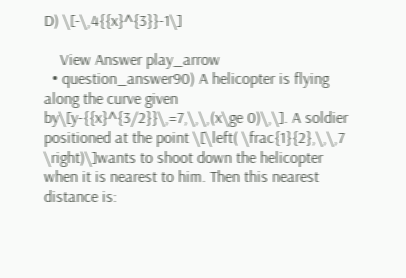D) \[-\,4{{x}^{3}}-1\]

    View Answer play_arrow
  • question_answer90) A helicopter is flying along the curve given by\[y-{{x}^{3/2}}\,=7,\,\,(x\ge 0)\,\]. A soldier positioned at the point \[\left( \frac{1}{2},\,\,7 \right)\]wants to shoot down the helicopter when it is nearest to him. Then this nearest distance is: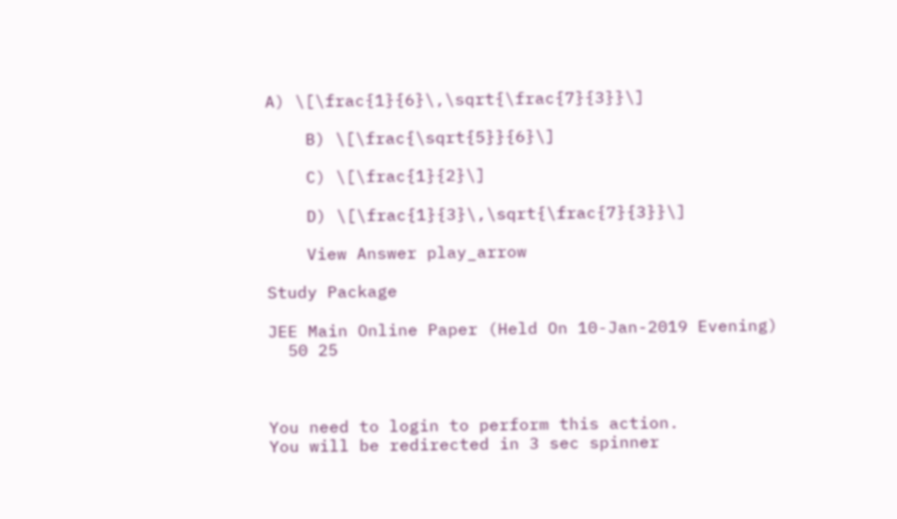A) \[\frac{1}{6}\,\sqrt{\frac{7}{3}}\]

    B) \[\frac{\sqrt{5}}{6}\]

    C) \[\frac{1}{2}\]

    D) \[\frac{1}{3}\,\sqrt{\frac{7}{3}}\]

    View Answer play_arrow

Study Package

JEE Main Online Paper (Held On 10-Jan-2019 Evening)
  50 25



You need to login to perform this action.
You will be redirected in 3 sec spinner